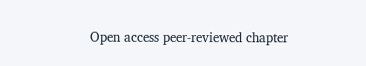Open access peer-reviewed chapter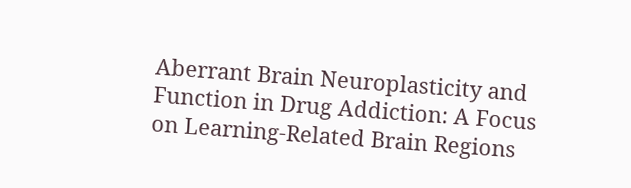Aberrant Brain Neuroplasticity and Function in Drug Addiction: A Focus on Learning-Related Brain Regions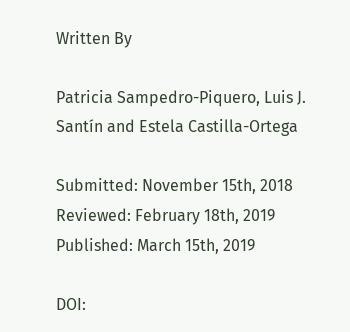Written By

Patricia Sampedro-Piquero, Luis J. Santín and Estela Castilla-Ortega

Submitted: November 15th, 2018 Reviewed: February 18th, 2019 Published: March 15th, 2019

DOI: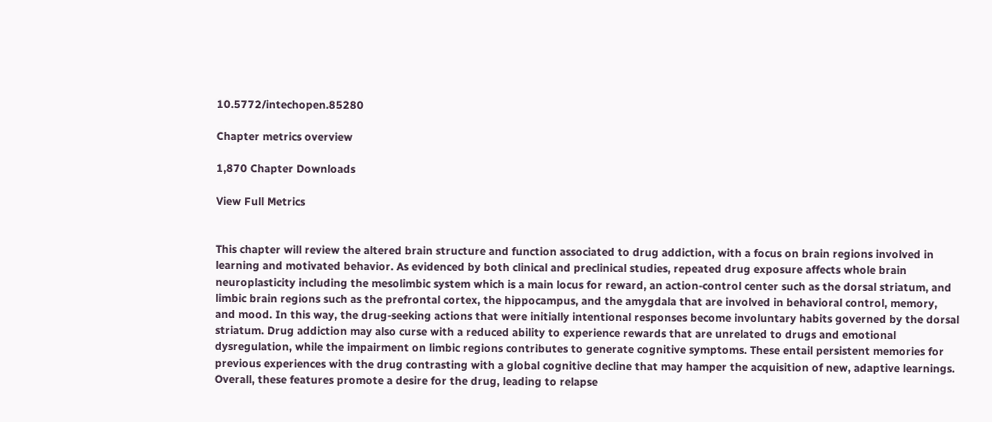10.5772/intechopen.85280

Chapter metrics overview

1,870 Chapter Downloads

View Full Metrics


This chapter will review the altered brain structure and function associated to drug addiction, with a focus on brain regions involved in learning and motivated behavior. As evidenced by both clinical and preclinical studies, repeated drug exposure affects whole brain neuroplasticity including the mesolimbic system which is a main locus for reward, an action-control center such as the dorsal striatum, and limbic brain regions such as the prefrontal cortex, the hippocampus, and the amygdala that are involved in behavioral control, memory, and mood. In this way, the drug-seeking actions that were initially intentional responses become involuntary habits governed by the dorsal striatum. Drug addiction may also curse with a reduced ability to experience rewards that are unrelated to drugs and emotional dysregulation, while the impairment on limbic regions contributes to generate cognitive symptoms. These entail persistent memories for previous experiences with the drug contrasting with a global cognitive decline that may hamper the acquisition of new, adaptive learnings. Overall, these features promote a desire for the drug, leading to relapse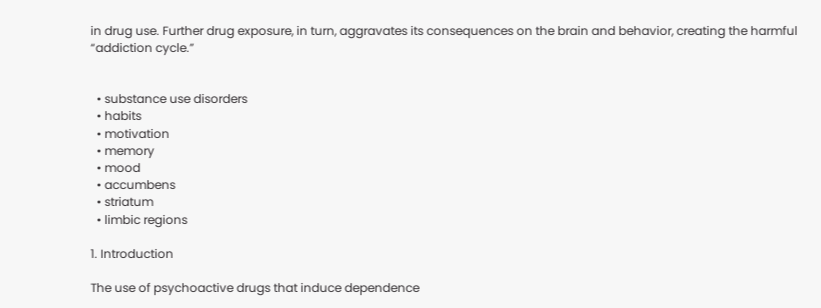in drug use. Further drug exposure, in turn, aggravates its consequences on the brain and behavior, creating the harmful “addiction cycle.”


  • substance use disorders
  • habits
  • motivation
  • memory
  • mood
  • accumbens
  • striatum
  • limbic regions

1. Introduction

The use of psychoactive drugs that induce dependence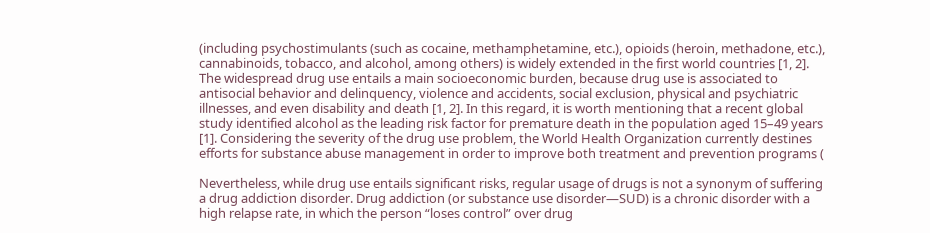(including psychostimulants (such as cocaine, methamphetamine, etc.), opioids (heroin, methadone, etc.), cannabinoids, tobacco, and alcohol, among others) is widely extended in the first world countries [1, 2]. The widespread drug use entails a main socioeconomic burden, because drug use is associated to antisocial behavior and delinquency, violence and accidents, social exclusion, physical and psychiatric illnesses, and even disability and death [1, 2]. In this regard, it is worth mentioning that a recent global study identified alcohol as the leading risk factor for premature death in the population aged 15–49 years [1]. Considering the severity of the drug use problem, the World Health Organization currently destines efforts for substance abuse management in order to improve both treatment and prevention programs (

Nevertheless, while drug use entails significant risks, regular usage of drugs is not a synonym of suffering a drug addiction disorder. Drug addiction (or substance use disorder—SUD) is a chronic disorder with a high relapse rate, in which the person “loses control” over drug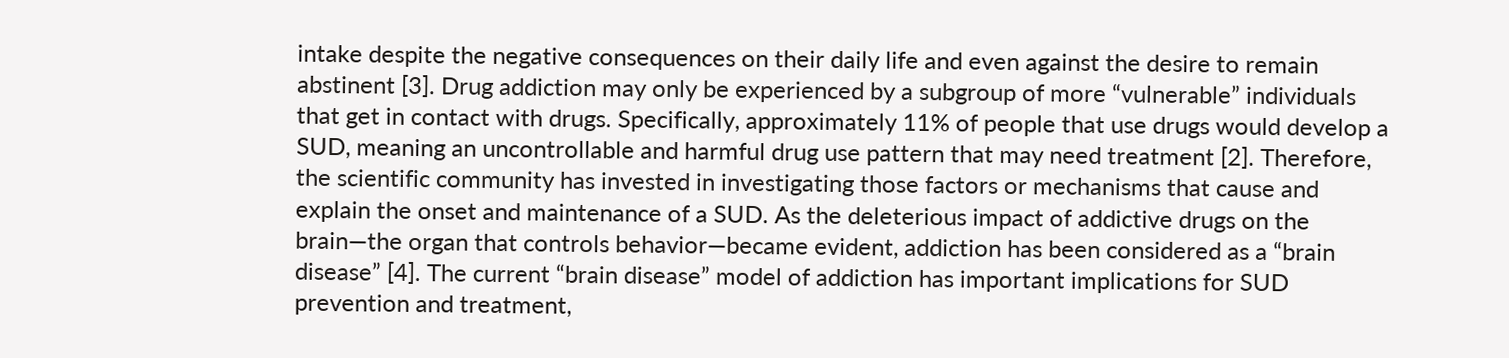intake despite the negative consequences on their daily life and even against the desire to remain abstinent [3]. Drug addiction may only be experienced by a subgroup of more “vulnerable” individuals that get in contact with drugs. Specifically, approximately 11% of people that use drugs would develop a SUD, meaning an uncontrollable and harmful drug use pattern that may need treatment [2]. Therefore, the scientific community has invested in investigating those factors or mechanisms that cause and explain the onset and maintenance of a SUD. As the deleterious impact of addictive drugs on the brain—the organ that controls behavior—became evident, addiction has been considered as a “brain disease” [4]. The current “brain disease” model of addiction has important implications for SUD prevention and treatment,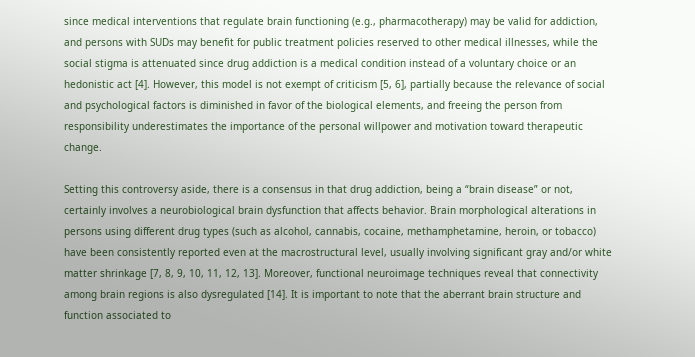since medical interventions that regulate brain functioning (e.g., pharmacotherapy) may be valid for addiction, and persons with SUDs may benefit for public treatment policies reserved to other medical illnesses, while the social stigma is attenuated since drug addiction is a medical condition instead of a voluntary choice or an hedonistic act [4]. However, this model is not exempt of criticism [5, 6], partially because the relevance of social and psychological factors is diminished in favor of the biological elements, and freeing the person from responsibility underestimates the importance of the personal willpower and motivation toward therapeutic change.

Setting this controversy aside, there is a consensus in that drug addiction, being a “brain disease” or not, certainly involves a neurobiological brain dysfunction that affects behavior. Brain morphological alterations in persons using different drug types (such as alcohol, cannabis, cocaine, methamphetamine, heroin, or tobacco) have been consistently reported even at the macrostructural level, usually involving significant gray and/or white matter shrinkage [7, 8, 9, 10, 11, 12, 13]. Moreover, functional neuroimage techniques reveal that connectivity among brain regions is also dysregulated [14]. It is important to note that the aberrant brain structure and function associated to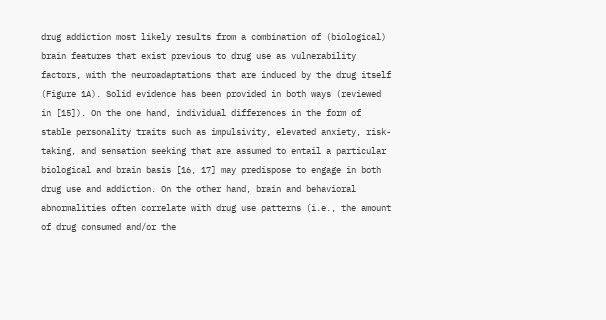drug addiction most likely results from a combination of (biological) brain features that exist previous to drug use as vulnerability factors, with the neuroadaptations that are induced by the drug itself (Figure 1A). Solid evidence has been provided in both ways (reviewed in [15]). On the one hand, individual differences in the form of stable personality traits such as impulsivity, elevated anxiety, risk-taking, and sensation seeking that are assumed to entail a particular biological and brain basis [16, 17] may predispose to engage in both drug use and addiction. On the other hand, brain and behavioral abnormalities often correlate with drug use patterns (i.e., the amount of drug consumed and/or the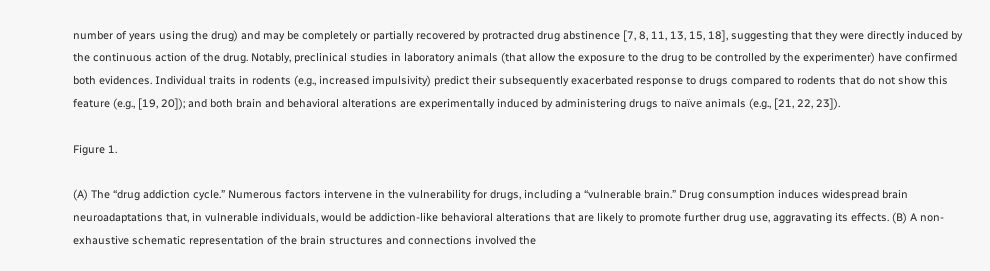number of years using the drug) and may be completely or partially recovered by protracted drug abstinence [7, 8, 11, 13, 15, 18], suggesting that they were directly induced by the continuous action of the drug. Notably, preclinical studies in laboratory animals (that allow the exposure to the drug to be controlled by the experimenter) have confirmed both evidences. Individual traits in rodents (e.g., increased impulsivity) predict their subsequently exacerbated response to drugs compared to rodents that do not show this feature (e.g., [19, 20]); and both brain and behavioral alterations are experimentally induced by administering drugs to naïve animals (e.g., [21, 22, 23]).

Figure 1.

(A) The “drug addiction cycle.” Numerous factors intervene in the vulnerability for drugs, including a “vulnerable brain.” Drug consumption induces widespread brain neuroadaptations that, in vulnerable individuals, would be addiction-like behavioral alterations that are likely to promote further drug use, aggravating its effects. (B) A non-exhaustive schematic representation of the brain structures and connections involved the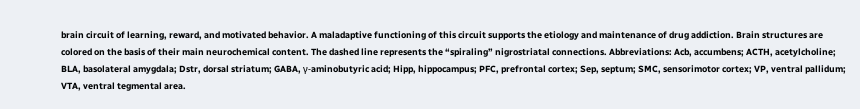brain circuit of learning, reward, and motivated behavior. A maladaptive functioning of this circuit supports the etiology and maintenance of drug addiction. Brain structures are colored on the basis of their main neurochemical content. The dashed line represents the “spiraling” nigrostriatal connections. Abbreviations: Acb, accumbens; ACTH, acetylcholine; BLA, basolateral amygdala; Dstr, dorsal striatum; GABA, γ-aminobutyric acid; Hipp, hippocampus; PFC, prefrontal cortex; Sep, septum; SMC, sensorimotor cortex; VP, ventral pallidum; VTA, ventral tegmental area.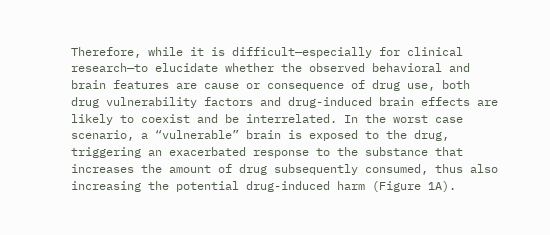Therefore, while it is difficult—especially for clinical research—to elucidate whether the observed behavioral and brain features are cause or consequence of drug use, both drug vulnerability factors and drug-induced brain effects are likely to coexist and be interrelated. In the worst case scenario, a “vulnerable” brain is exposed to the drug, triggering an exacerbated response to the substance that increases the amount of drug subsequently consumed, thus also increasing the potential drug-induced harm (Figure 1A).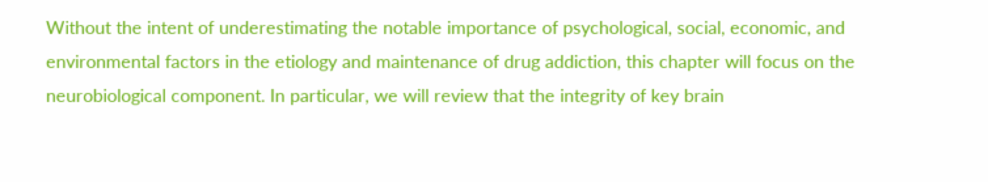Without the intent of underestimating the notable importance of psychological, social, economic, and environmental factors in the etiology and maintenance of drug addiction, this chapter will focus on the neurobiological component. In particular, we will review that the integrity of key brain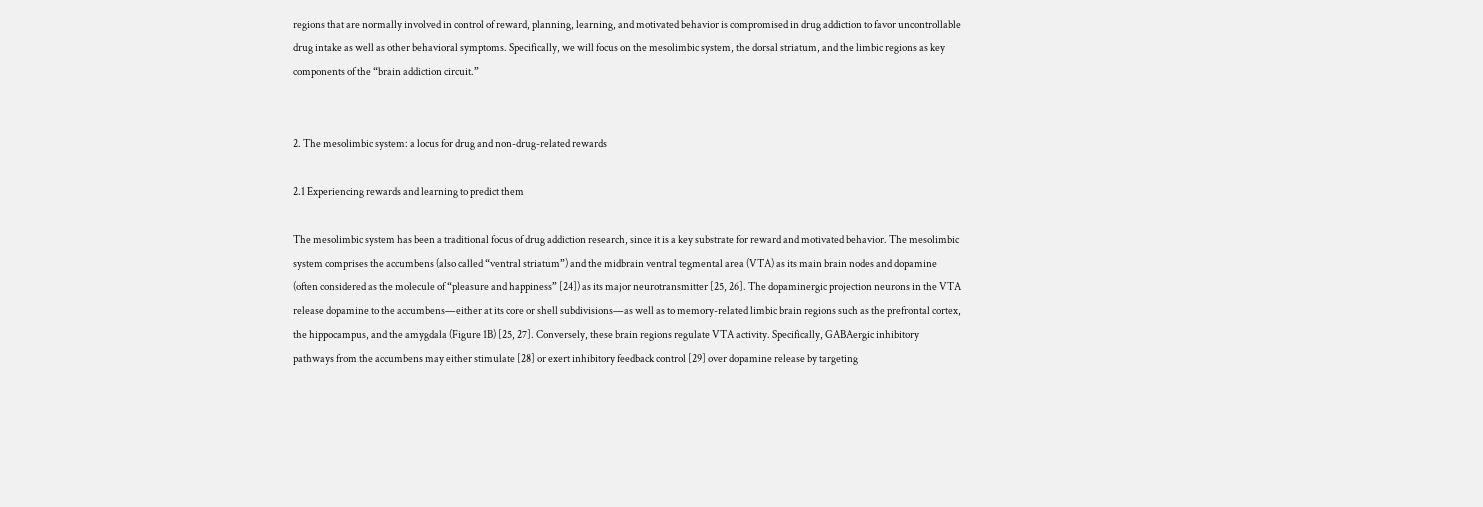regions that are normally involved in control of reward, planning, learning, and motivated behavior is compromised in drug addiction to favor uncontrollable drug intake as well as other behavioral symptoms. Specifically, we will focus on the mesolimbic system, the dorsal striatum, and the limbic regions as key components of the “brain addiction circuit.”


2. The mesolimbic system: a locus for drug and non-drug-related rewards

2.1 Experiencing rewards and learning to predict them

The mesolimbic system has been a traditional focus of drug addiction research, since it is a key substrate for reward and motivated behavior. The mesolimbic system comprises the accumbens (also called “ventral striatum”) and the midbrain ventral tegmental area (VTA) as its main brain nodes and dopamine (often considered as the molecule of “pleasure and happiness” [24]) as its major neurotransmitter [25, 26]. The dopaminergic projection neurons in the VTA release dopamine to the accumbens—either at its core or shell subdivisions—as well as to memory-related limbic brain regions such as the prefrontal cortex, the hippocampus, and the amygdala (Figure 1B) [25, 27]. Conversely, these brain regions regulate VTA activity. Specifically, GABAergic inhibitory pathways from the accumbens may either stimulate [28] or exert inhibitory feedback control [29] over dopamine release by targeting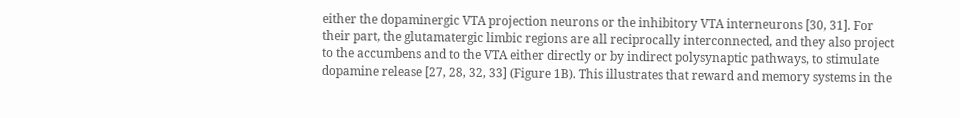either the dopaminergic VTA projection neurons or the inhibitory VTA interneurons [30, 31]. For their part, the glutamatergic limbic regions are all reciprocally interconnected, and they also project to the accumbens and to the VTA either directly or by indirect polysynaptic pathways, to stimulate dopamine release [27, 28, 32, 33] (Figure 1B). This illustrates that reward and memory systems in the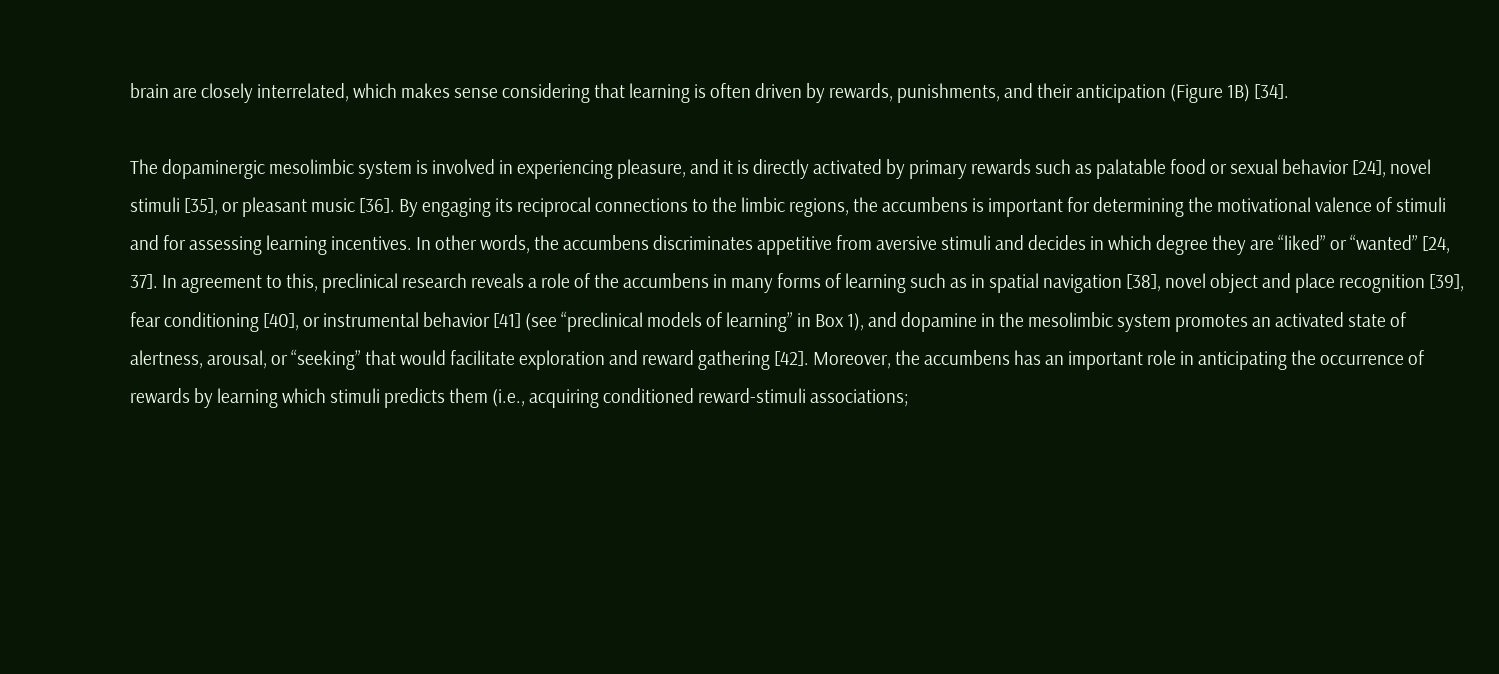brain are closely interrelated, which makes sense considering that learning is often driven by rewards, punishments, and their anticipation (Figure 1B) [34].

The dopaminergic mesolimbic system is involved in experiencing pleasure, and it is directly activated by primary rewards such as palatable food or sexual behavior [24], novel stimuli [35], or pleasant music [36]. By engaging its reciprocal connections to the limbic regions, the accumbens is important for determining the motivational valence of stimuli and for assessing learning incentives. In other words, the accumbens discriminates appetitive from aversive stimuli and decides in which degree they are “liked” or “wanted” [24, 37]. In agreement to this, preclinical research reveals a role of the accumbens in many forms of learning such as in spatial navigation [38], novel object and place recognition [39], fear conditioning [40], or instrumental behavior [41] (see “preclinical models of learning” in Box 1), and dopamine in the mesolimbic system promotes an activated state of alertness, arousal, or “seeking” that would facilitate exploration and reward gathering [42]. Moreover, the accumbens has an important role in anticipating the occurrence of rewards by learning which stimuli predicts them (i.e., acquiring conditioned reward-stimuli associations;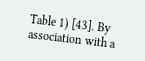Table 1) [43]. By association with a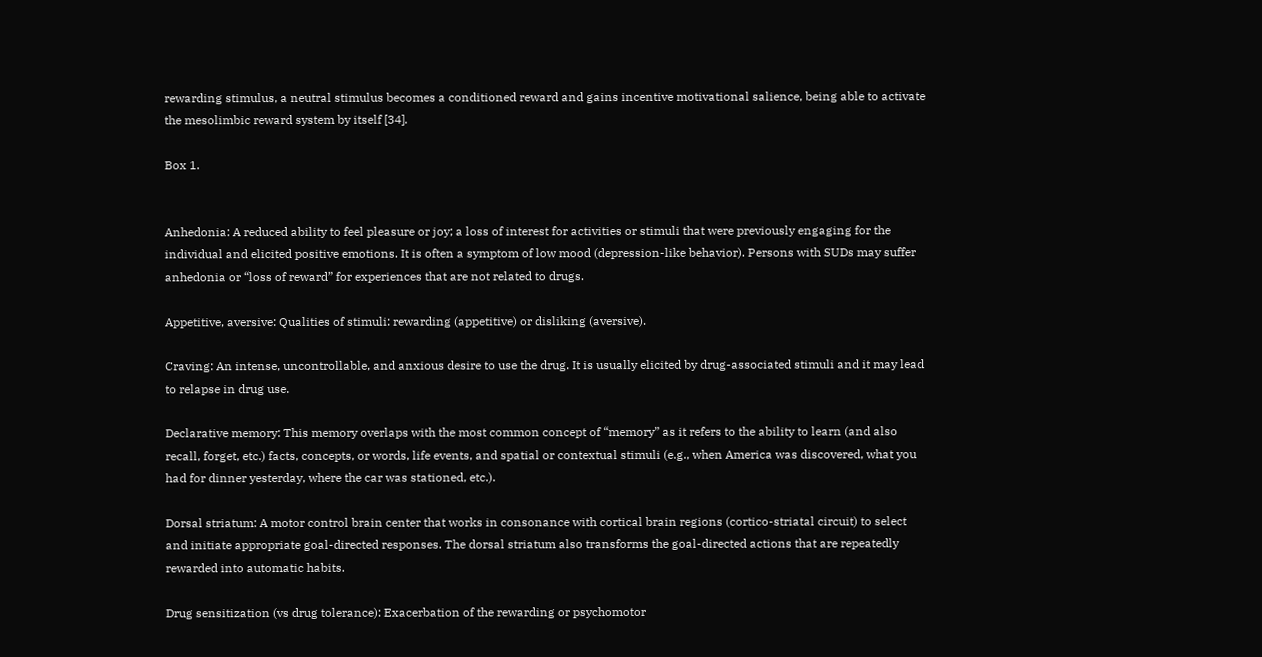rewarding stimulus, a neutral stimulus becomes a conditioned reward and gains incentive motivational salience, being able to activate the mesolimbic reward system by itself [34].

Box 1.


Anhedonia: A reduced ability to feel pleasure or joy; a loss of interest for activities or stimuli that were previously engaging for the individual and elicited positive emotions. It is often a symptom of low mood (depression-like behavior). Persons with SUDs may suffer anhedonia or “loss of reward” for experiences that are not related to drugs.

Appetitive, aversive: Qualities of stimuli: rewarding (appetitive) or disliking (aversive).

Craving: An intense, uncontrollable, and anxious desire to use the drug. It is usually elicited by drug-associated stimuli and it may lead to relapse in drug use.

Declarative memory: This memory overlaps with the most common concept of “memory” as it refers to the ability to learn (and also recall, forget, etc.) facts, concepts, or words, life events, and spatial or contextual stimuli (e.g., when America was discovered, what you had for dinner yesterday, where the car was stationed, etc.).

Dorsal striatum: A motor control brain center that works in consonance with cortical brain regions (cortico-striatal circuit) to select and initiate appropriate goal-directed responses. The dorsal striatum also transforms the goal-directed actions that are repeatedly rewarded into automatic habits.

Drug sensitization (vs drug tolerance): Exacerbation of the rewarding or psychomotor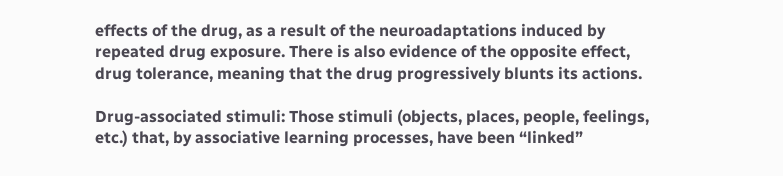effects of the drug, as a result of the neuroadaptations induced by repeated drug exposure. There is also evidence of the opposite effect, drug tolerance, meaning that the drug progressively blunts its actions.

Drug-associated stimuli: Those stimuli (objects, places, people, feelings, etc.) that, by associative learning processes, have been “linked”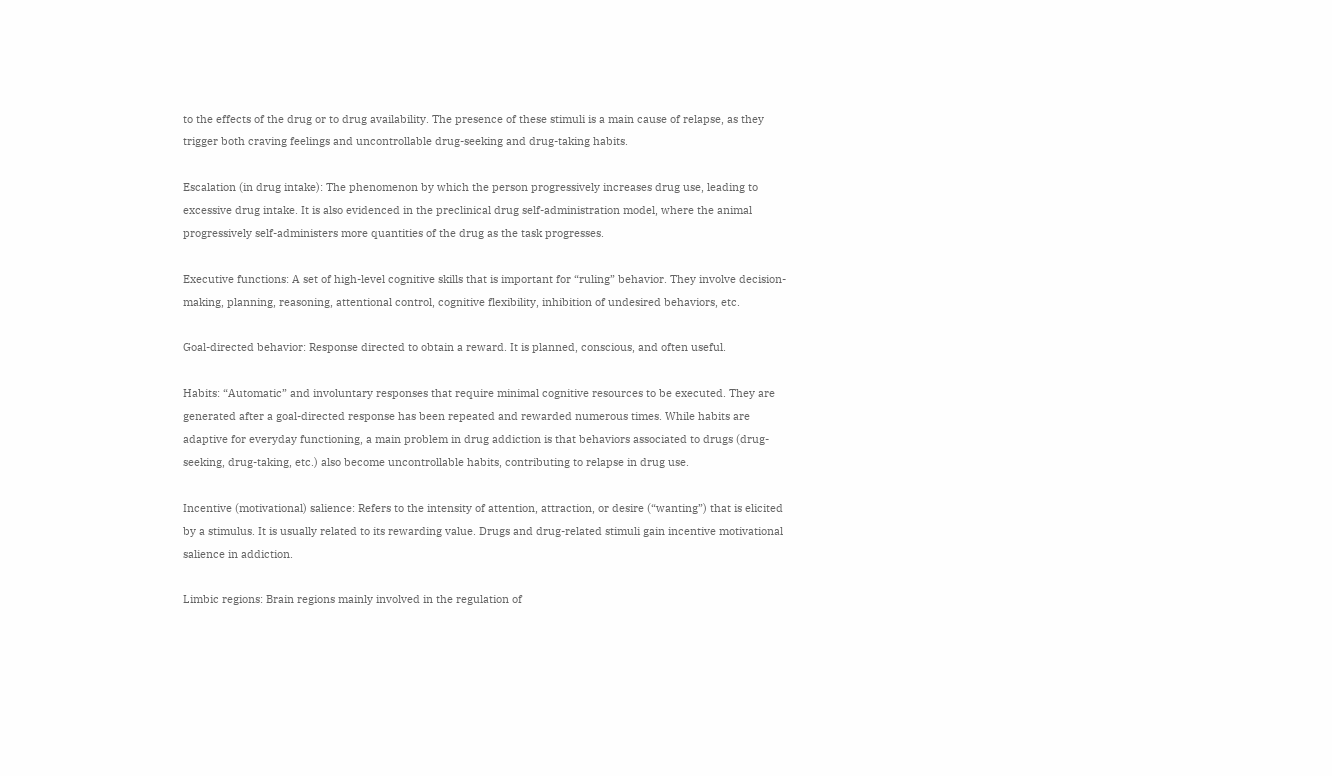to the effects of the drug or to drug availability. The presence of these stimuli is a main cause of relapse, as they trigger both craving feelings and uncontrollable drug-seeking and drug-taking habits.

Escalation (in drug intake): The phenomenon by which the person progressively increases drug use, leading to excessive drug intake. It is also evidenced in the preclinical drug self-administration model, where the animal progressively self-administers more quantities of the drug as the task progresses.

Executive functions: A set of high-level cognitive skills that is important for “ruling” behavior. They involve decision-making, planning, reasoning, attentional control, cognitive flexibility, inhibition of undesired behaviors, etc.

Goal-directed behavior: Response directed to obtain a reward. It is planned, conscious, and often useful.

Habits: “Automatic” and involuntary responses that require minimal cognitive resources to be executed. They are generated after a goal-directed response has been repeated and rewarded numerous times. While habits are adaptive for everyday functioning, a main problem in drug addiction is that behaviors associated to drugs (drug-seeking, drug-taking, etc.) also become uncontrollable habits, contributing to relapse in drug use.

Incentive (motivational) salience: Refers to the intensity of attention, attraction, or desire (“wanting”) that is elicited by a stimulus. It is usually related to its rewarding value. Drugs and drug-related stimuli gain incentive motivational salience in addiction.

Limbic regions: Brain regions mainly involved in the regulation of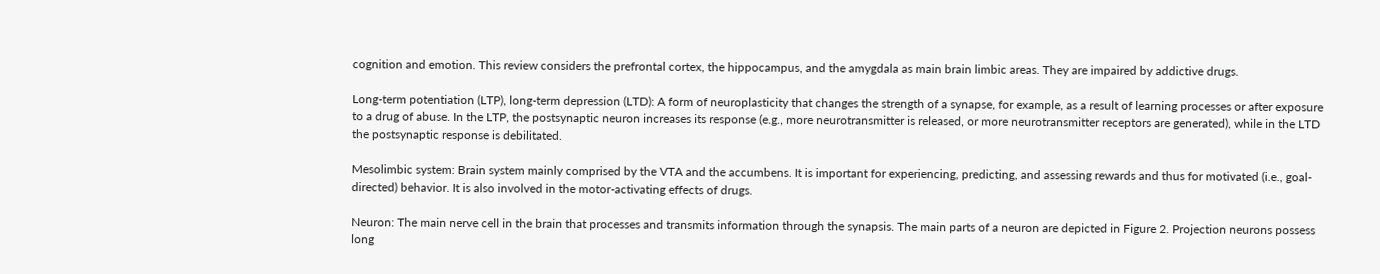cognition and emotion. This review considers the prefrontal cortex, the hippocampus, and the amygdala as main brain limbic areas. They are impaired by addictive drugs.

Long-term potentiation (LTP), long-term depression (LTD): A form of neuroplasticity that changes the strength of a synapse, for example, as a result of learning processes or after exposure to a drug of abuse. In the LTP, the postsynaptic neuron increases its response (e.g., more neurotransmitter is released, or more neurotransmitter receptors are generated), while in the LTD the postsynaptic response is debilitated.

Mesolimbic system: Brain system mainly comprised by the VTA and the accumbens. It is important for experiencing, predicting, and assessing rewards and thus for motivated (i.e., goal-directed) behavior. It is also involved in the motor-activating effects of drugs.

Neuron: The main nerve cell in the brain that processes and transmits information through the synapsis. The main parts of a neuron are depicted in Figure 2. Projection neurons possess long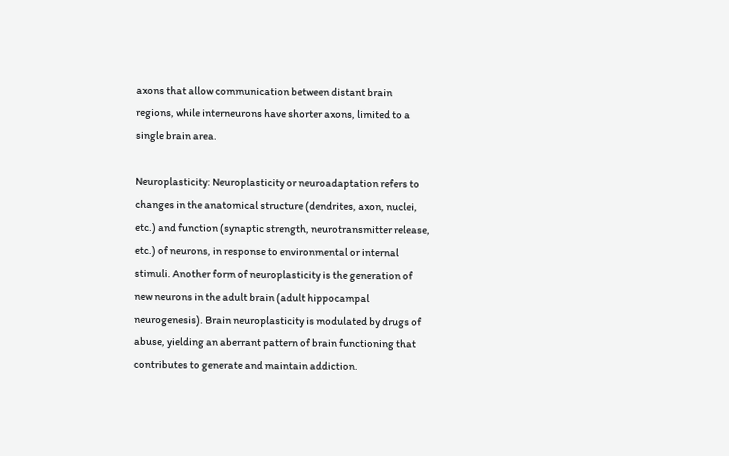axons that allow communication between distant brain regions, while interneurons have shorter axons, limited to a single brain area.

Neuroplasticity: Neuroplasticity or neuroadaptation refers to changes in the anatomical structure (dendrites, axon, nuclei, etc.) and function (synaptic strength, neurotransmitter release, etc.) of neurons, in response to environmental or internal stimuli. Another form of neuroplasticity is the generation of new neurons in the adult brain (adult hippocampal neurogenesis). Brain neuroplasticity is modulated by drugs of abuse, yielding an aberrant pattern of brain functioning that contributes to generate and maintain addiction.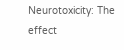Neurotoxicity: The effect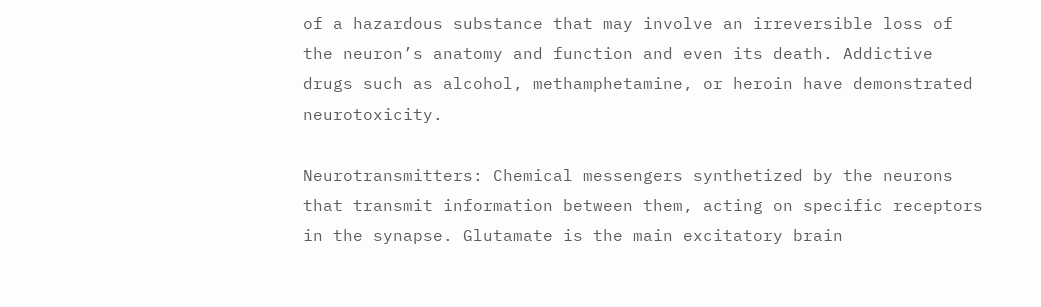of a hazardous substance that may involve an irreversible loss of the neuron’s anatomy and function and even its death. Addictive drugs such as alcohol, methamphetamine, or heroin have demonstrated neurotoxicity.

Neurotransmitters: Chemical messengers synthetized by the neurons that transmit information between them, acting on specific receptors in the synapse. Glutamate is the main excitatory brain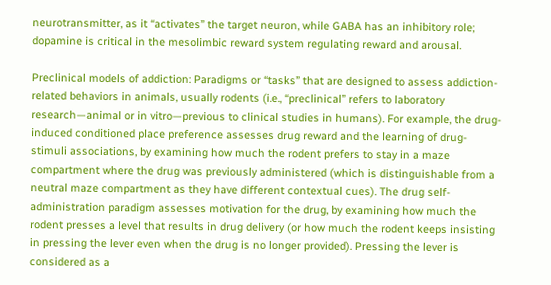neurotransmitter, as it “activates” the target neuron, while GABA has an inhibitory role; dopamine is critical in the mesolimbic reward system regulating reward and arousal.

Preclinical models of addiction: Paradigms or “tasks” that are designed to assess addiction-related behaviors in animals, usually rodents (i.e., “preclinical” refers to laboratory research—animal or in vitro—previous to clinical studies in humans). For example, the drug-induced conditioned place preference assesses drug reward and the learning of drug-stimuli associations, by examining how much the rodent prefers to stay in a maze compartment where the drug was previously administered (which is distinguishable from a neutral maze compartment as they have different contextual cues). The drug self-administration paradigm assesses motivation for the drug, by examining how much the rodent presses a level that results in drug delivery (or how much the rodent keeps insisting in pressing the lever even when the drug is no longer provided). Pressing the lever is considered as a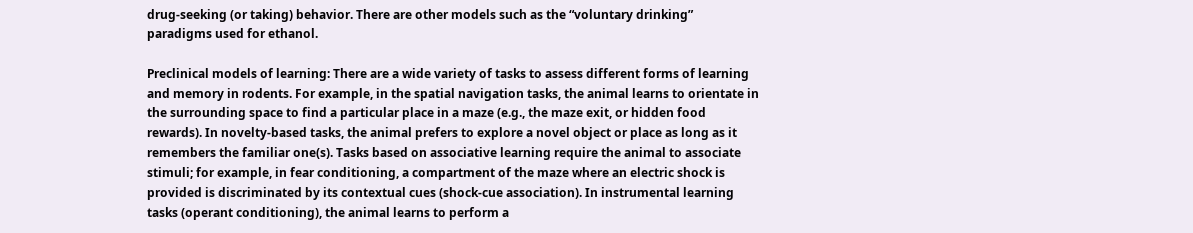drug-seeking (or taking) behavior. There are other models such as the “voluntary drinking” paradigms used for ethanol.

Preclinical models of learning: There are a wide variety of tasks to assess different forms of learning and memory in rodents. For example, in the spatial navigation tasks, the animal learns to orientate in the surrounding space to find a particular place in a maze (e.g., the maze exit, or hidden food rewards). In novelty-based tasks, the animal prefers to explore a novel object or place as long as it remembers the familiar one(s). Tasks based on associative learning require the animal to associate stimuli; for example, in fear conditioning, a compartment of the maze where an electric shock is provided is discriminated by its contextual cues (shock-cue association). In instrumental learning tasks (operant conditioning), the animal learns to perform a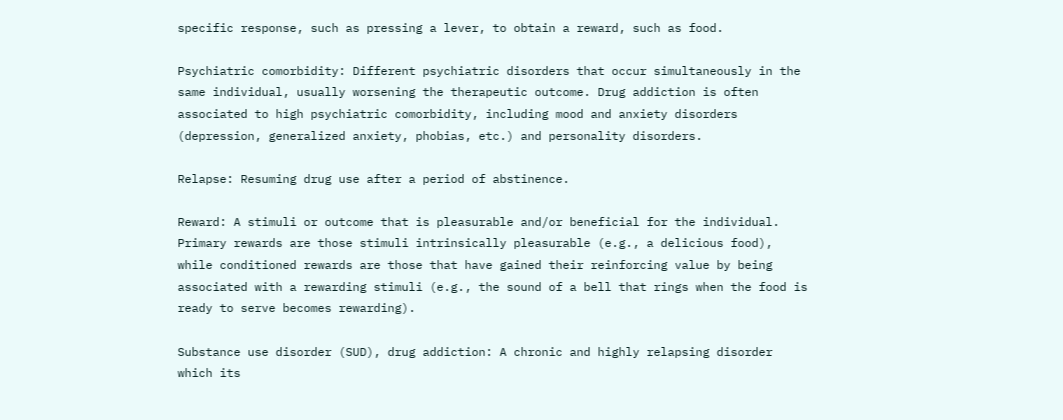specific response, such as pressing a lever, to obtain a reward, such as food.

Psychiatric comorbidity: Different psychiatric disorders that occur simultaneously in the same individual, usually worsening the therapeutic outcome. Drug addiction is often associated to high psychiatric comorbidity, including mood and anxiety disorders (depression, generalized anxiety, phobias, etc.) and personality disorders.

Relapse: Resuming drug use after a period of abstinence.

Reward: A stimuli or outcome that is pleasurable and/or beneficial for the individual. Primary rewards are those stimuli intrinsically pleasurable (e.g., a delicious food), while conditioned rewards are those that have gained their reinforcing value by being associated with a rewarding stimuli (e.g., the sound of a bell that rings when the food is ready to serve becomes rewarding).

Substance use disorder (SUD), drug addiction: A chronic and highly relapsing disorder which its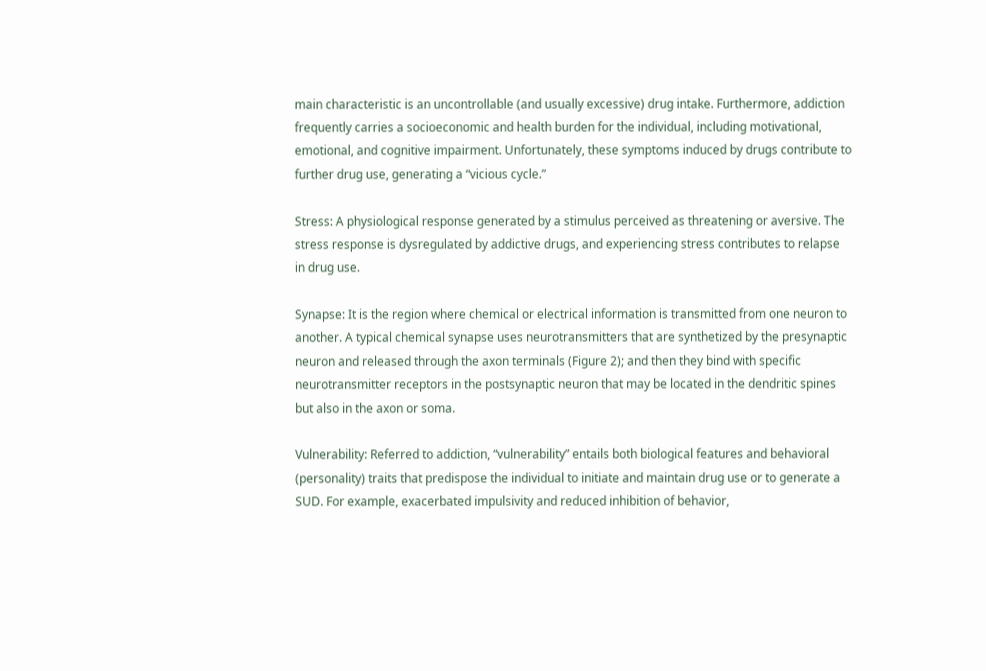main characteristic is an uncontrollable (and usually excessive) drug intake. Furthermore, addiction frequently carries a socioeconomic and health burden for the individual, including motivational, emotional, and cognitive impairment. Unfortunately, these symptoms induced by drugs contribute to further drug use, generating a “vicious cycle.”

Stress: A physiological response generated by a stimulus perceived as threatening or aversive. The stress response is dysregulated by addictive drugs, and experiencing stress contributes to relapse in drug use.

Synapse: It is the region where chemical or electrical information is transmitted from one neuron to another. A typical chemical synapse uses neurotransmitters that are synthetized by the presynaptic neuron and released through the axon terminals (Figure 2); and then they bind with specific neurotransmitter receptors in the postsynaptic neuron that may be located in the dendritic spines but also in the axon or soma.

Vulnerability: Referred to addiction, “vulnerability” entails both biological features and behavioral (personality) traits that predispose the individual to initiate and maintain drug use or to generate a SUD. For example, exacerbated impulsivity and reduced inhibition of behavior,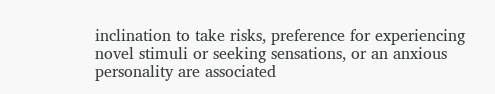inclination to take risks, preference for experiencing novel stimuli or seeking sensations, or an anxious personality are associated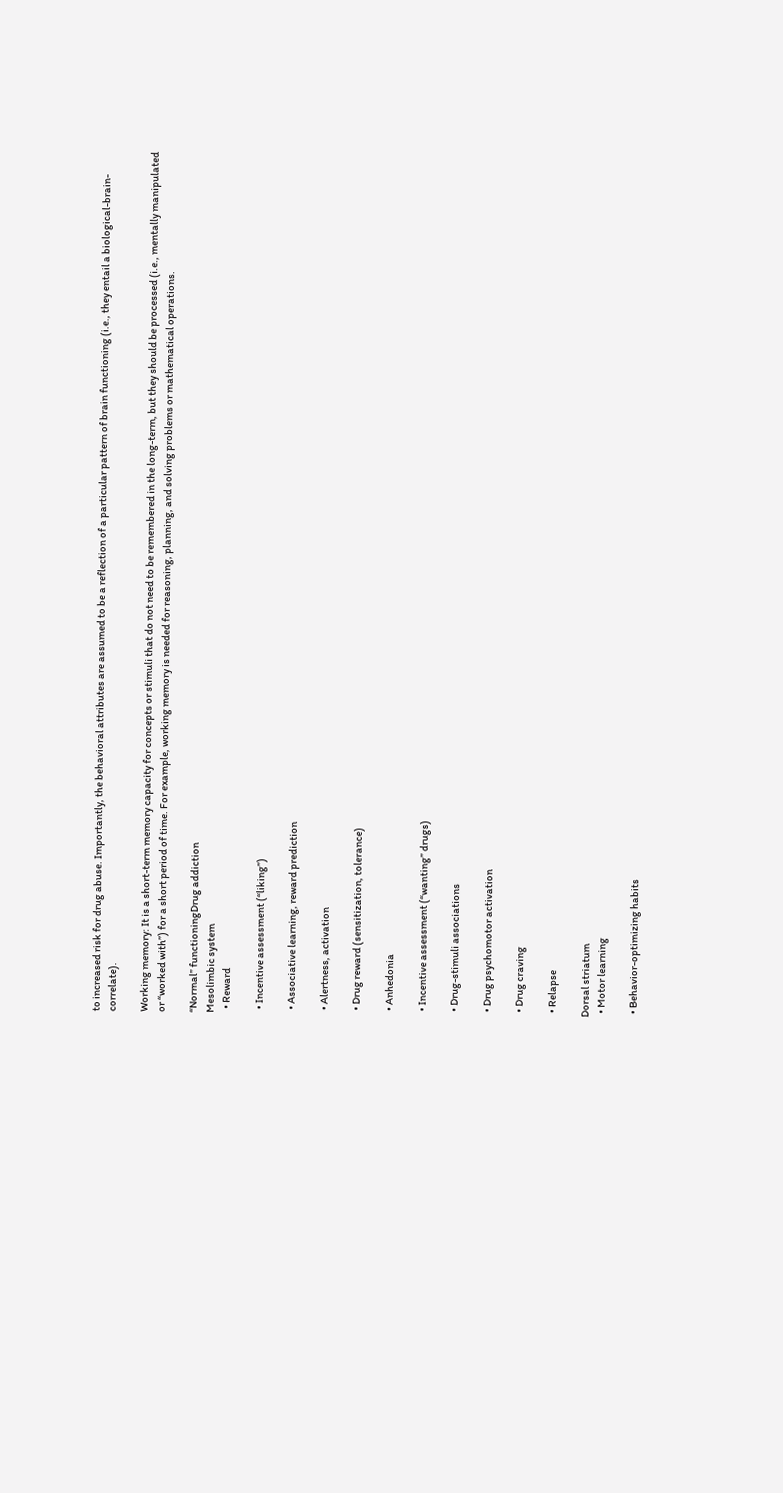to increased risk for drug abuse. Importantly, the behavioral attributes are assumed to be a reflection of a particular pattern of brain functioning (i.e., they entail a biological-brain-correlate).

Working memory: It is a short-term memory capacity for concepts or stimuli that do not need to be remembered in the long-term, but they should be processed (i.e., mentally manipulated or “worked with”) for a short period of time. For example, working memory is needed for reasoning, planning, and solving problems or mathematical operations.

“Normal” functioningDrug addiction
Mesolimbic system
  • Reward

  • Incentive assessment (“liking”)

  • Associative learning, reward prediction

  • Alertness, activation

  • Drug reward (sensitization, tolerance)

  • Anhedonia

  • Incentive assessment (“wanting” drugs)

  • Drug-stimuli associations

  • Drug psychomotor activation

  • Drug craving

  • Relapse

Dorsal striatum
  • Motor learning

  • Behavior-optimizing habits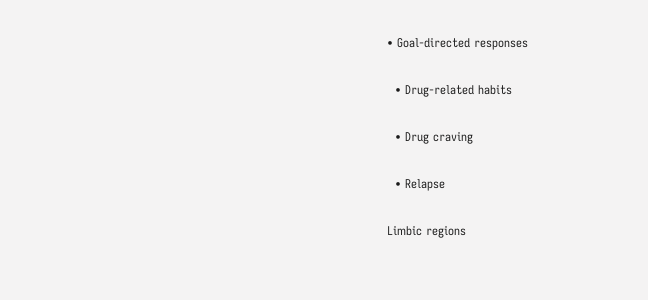• Goal-directed responses

  • Drug-related habits

  • Drug craving

  • Relapse

Limbic regions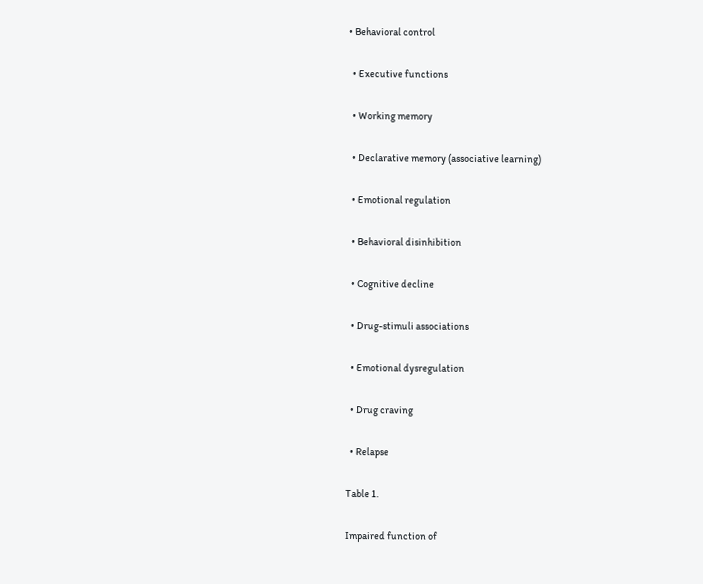• Behavioral control

  • Executive functions

  • Working memory

  • Declarative memory (associative learning)

  • Emotional regulation

  • Behavioral disinhibition

  • Cognitive decline

  • Drug-stimuli associations

  • Emotional dysregulation

  • Drug craving

  • Relapse

Table 1.

Impaired function of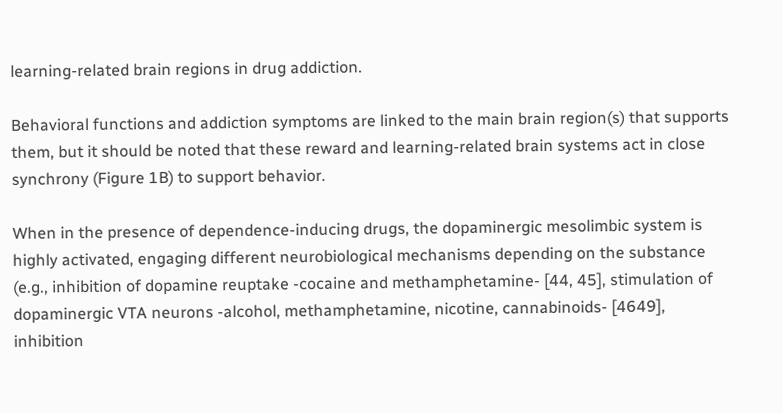learning-related brain regions in drug addiction.

Behavioral functions and addiction symptoms are linked to the main brain region(s) that supports them, but it should be noted that these reward and learning-related brain systems act in close synchrony (Figure 1B) to support behavior.

When in the presence of dependence-inducing drugs, the dopaminergic mesolimbic system is highly activated, engaging different neurobiological mechanisms depending on the substance (e.g., inhibition of dopamine reuptake -cocaine and methamphetamine- [44, 45], stimulation of dopaminergic VTA neurons -alcohol, methamphetamine, nicotine, cannabinoids- [4649], inhibition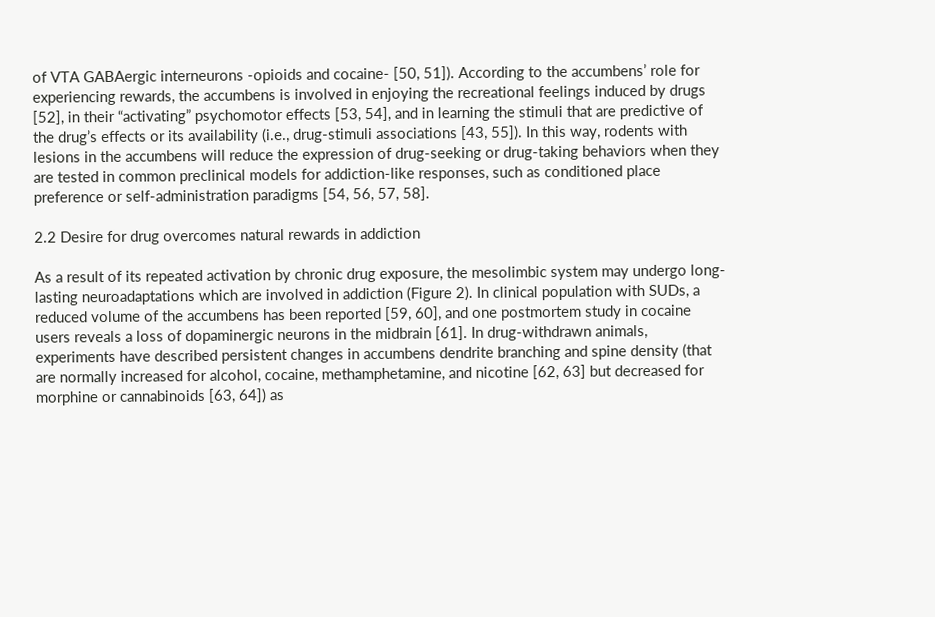of VTA GABAergic interneurons -opioids and cocaine- [50, 51]). According to the accumbens’ role for experiencing rewards, the accumbens is involved in enjoying the recreational feelings induced by drugs [52], in their “activating” psychomotor effects [53, 54], and in learning the stimuli that are predictive of the drug’s effects or its availability (i.e., drug-stimuli associations [43, 55]). In this way, rodents with lesions in the accumbens will reduce the expression of drug-seeking or drug-taking behaviors when they are tested in common preclinical models for addiction-like responses, such as conditioned place preference or self-administration paradigms [54, 56, 57, 58].

2.2 Desire for drug overcomes natural rewards in addiction

As a result of its repeated activation by chronic drug exposure, the mesolimbic system may undergo long-lasting neuroadaptations which are involved in addiction (Figure 2). In clinical population with SUDs, a reduced volume of the accumbens has been reported [59, 60], and one postmortem study in cocaine users reveals a loss of dopaminergic neurons in the midbrain [61]. In drug-withdrawn animals, experiments have described persistent changes in accumbens dendrite branching and spine density (that are normally increased for alcohol, cocaine, methamphetamine, and nicotine [62, 63] but decreased for morphine or cannabinoids [63, 64]) as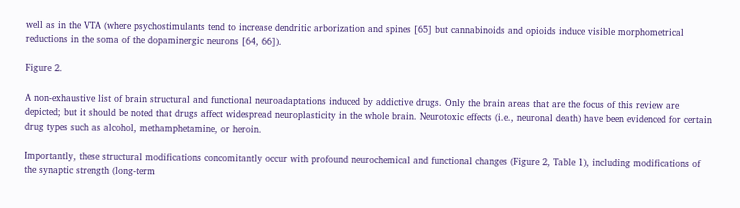well as in the VTA (where psychostimulants tend to increase dendritic arborization and spines [65] but cannabinoids and opioids induce visible morphometrical reductions in the soma of the dopaminergic neurons [64, 66]).

Figure 2.

A non-exhaustive list of brain structural and functional neuroadaptations induced by addictive drugs. Only the brain areas that are the focus of this review are depicted; but it should be noted that drugs affect widespread neuroplasticity in the whole brain. Neurotoxic effects (i.e., neuronal death) have been evidenced for certain drug types such as alcohol, methamphetamine, or heroin.

Importantly, these structural modifications concomitantly occur with profound neurochemical and functional changes (Figure 2, Table 1), including modifications of the synaptic strength (long-term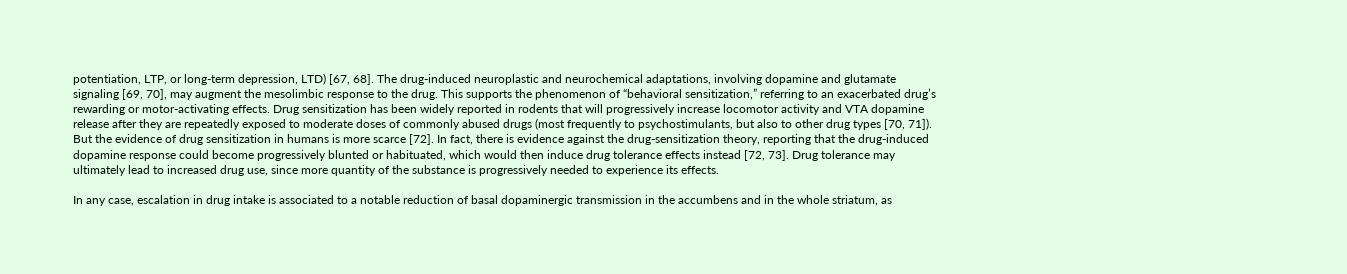potentiation, LTP, or long-term depression, LTD) [67, 68]. The drug-induced neuroplastic and neurochemical adaptations, involving dopamine and glutamate signaling [69, 70], may augment the mesolimbic response to the drug. This supports the phenomenon of “behavioral sensitization,” referring to an exacerbated drug’s rewarding or motor-activating effects. Drug sensitization has been widely reported in rodents that will progressively increase locomotor activity and VTA dopamine release after they are repeatedly exposed to moderate doses of commonly abused drugs (most frequently to psychostimulants, but also to other drug types [70, 71]). But the evidence of drug sensitization in humans is more scarce [72]. In fact, there is evidence against the drug-sensitization theory, reporting that the drug-induced dopamine response could become progressively blunted or habituated, which would then induce drug tolerance effects instead [72, 73]. Drug tolerance may ultimately lead to increased drug use, since more quantity of the substance is progressively needed to experience its effects.

In any case, escalation in drug intake is associated to a notable reduction of basal dopaminergic transmission in the accumbens and in the whole striatum, as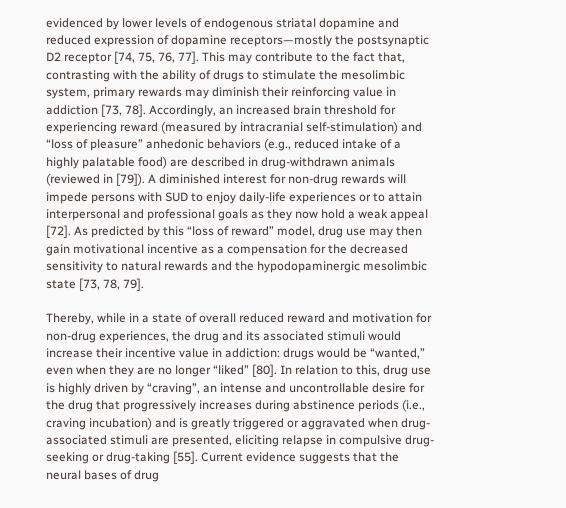evidenced by lower levels of endogenous striatal dopamine and reduced expression of dopamine receptors—mostly the postsynaptic D2 receptor [74, 75, 76, 77]. This may contribute to the fact that, contrasting with the ability of drugs to stimulate the mesolimbic system, primary rewards may diminish their reinforcing value in addiction [73, 78]. Accordingly, an increased brain threshold for experiencing reward (measured by intracranial self-stimulation) and “loss of pleasure” anhedonic behaviors (e.g., reduced intake of a highly palatable food) are described in drug-withdrawn animals (reviewed in [79]). A diminished interest for non-drug rewards will impede persons with SUD to enjoy daily-life experiences or to attain interpersonal and professional goals as they now hold a weak appeal [72]. As predicted by this “loss of reward” model, drug use may then gain motivational incentive as a compensation for the decreased sensitivity to natural rewards and the hypodopaminergic mesolimbic state [73, 78, 79].

Thereby, while in a state of overall reduced reward and motivation for non-drug experiences, the drug and its associated stimuli would increase their incentive value in addiction: drugs would be “wanted,” even when they are no longer “liked” [80]. In relation to this, drug use is highly driven by “craving”, an intense and uncontrollable desire for the drug that progressively increases during abstinence periods (i.e., craving incubation) and is greatly triggered or aggravated when drug-associated stimuli are presented, eliciting relapse in compulsive drug-seeking or drug-taking [55]. Current evidence suggests that the neural bases of drug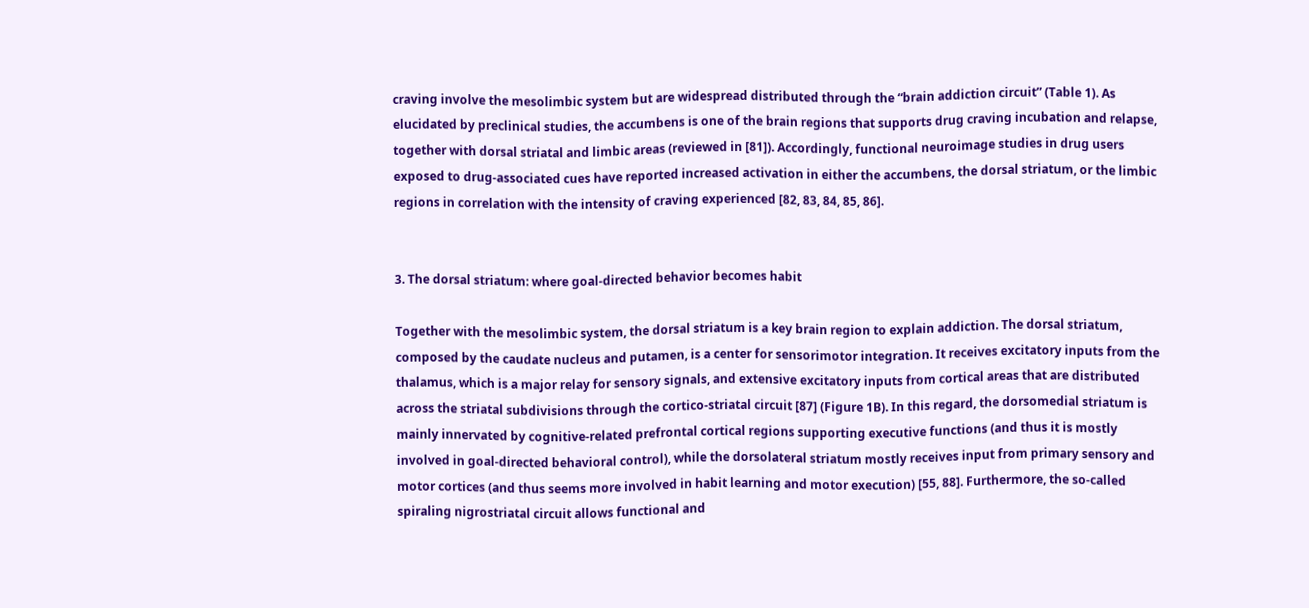craving involve the mesolimbic system but are widespread distributed through the “brain addiction circuit” (Table 1). As elucidated by preclinical studies, the accumbens is one of the brain regions that supports drug craving incubation and relapse, together with dorsal striatal and limbic areas (reviewed in [81]). Accordingly, functional neuroimage studies in drug users exposed to drug-associated cues have reported increased activation in either the accumbens, the dorsal striatum, or the limbic regions in correlation with the intensity of craving experienced [82, 83, 84, 85, 86].


3. The dorsal striatum: where goal-directed behavior becomes habit

Together with the mesolimbic system, the dorsal striatum is a key brain region to explain addiction. The dorsal striatum, composed by the caudate nucleus and putamen, is a center for sensorimotor integration. It receives excitatory inputs from the thalamus, which is a major relay for sensory signals, and extensive excitatory inputs from cortical areas that are distributed across the striatal subdivisions through the cortico-striatal circuit [87] (Figure 1B). In this regard, the dorsomedial striatum is mainly innervated by cognitive-related prefrontal cortical regions supporting executive functions (and thus it is mostly involved in goal-directed behavioral control), while the dorsolateral striatum mostly receives input from primary sensory and motor cortices (and thus seems more involved in habit learning and motor execution) [55, 88]. Furthermore, the so-called spiraling nigrostriatal circuit allows functional and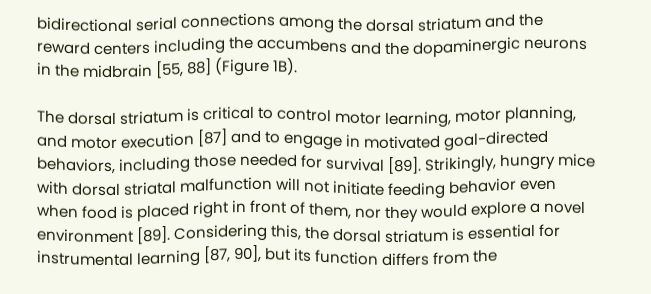bidirectional serial connections among the dorsal striatum and the reward centers including the accumbens and the dopaminergic neurons in the midbrain [55, 88] (Figure 1B).

The dorsal striatum is critical to control motor learning, motor planning, and motor execution [87] and to engage in motivated goal-directed behaviors, including those needed for survival [89]. Strikingly, hungry mice with dorsal striatal malfunction will not initiate feeding behavior even when food is placed right in front of them, nor they would explore a novel environment [89]. Considering this, the dorsal striatum is essential for instrumental learning [87, 90], but its function differs from the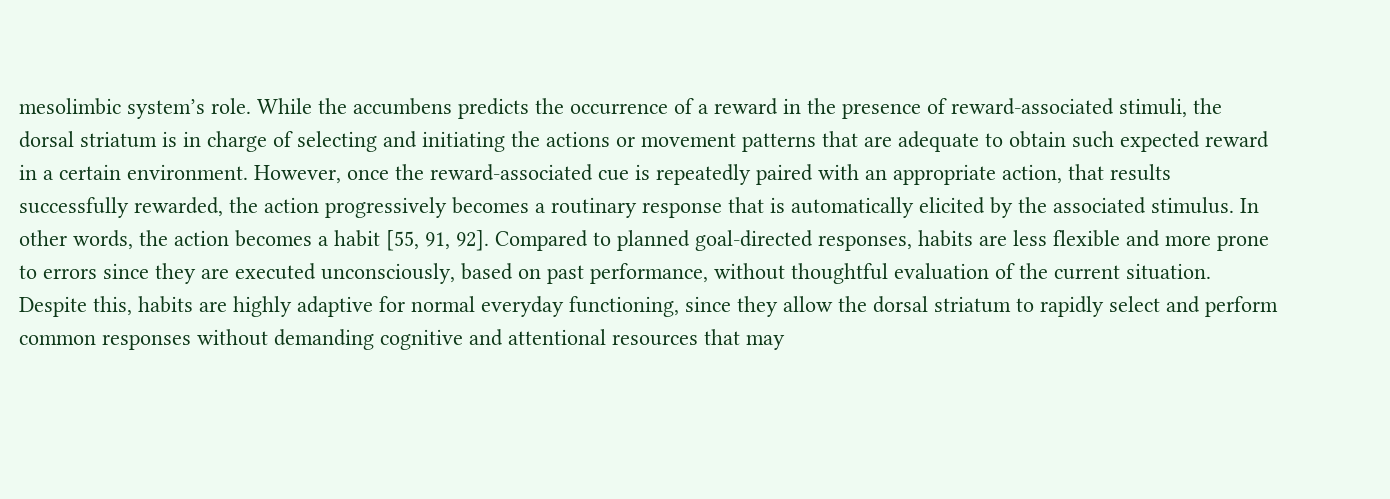mesolimbic system’s role. While the accumbens predicts the occurrence of a reward in the presence of reward-associated stimuli, the dorsal striatum is in charge of selecting and initiating the actions or movement patterns that are adequate to obtain such expected reward in a certain environment. However, once the reward-associated cue is repeatedly paired with an appropriate action, that results successfully rewarded, the action progressively becomes a routinary response that is automatically elicited by the associated stimulus. In other words, the action becomes a habit [55, 91, 92]. Compared to planned goal-directed responses, habits are less flexible and more prone to errors since they are executed unconsciously, based on past performance, without thoughtful evaluation of the current situation. Despite this, habits are highly adaptive for normal everyday functioning, since they allow the dorsal striatum to rapidly select and perform common responses without demanding cognitive and attentional resources that may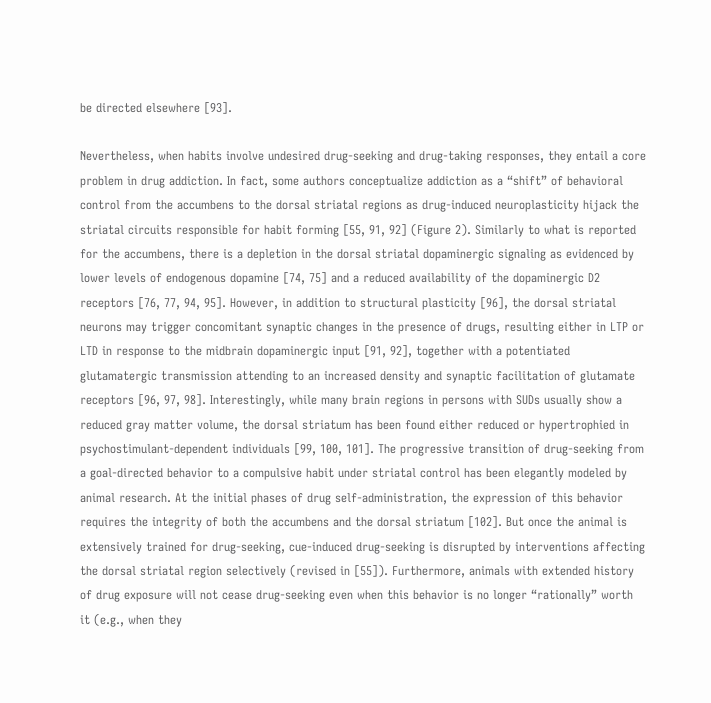be directed elsewhere [93].

Nevertheless, when habits involve undesired drug-seeking and drug-taking responses, they entail a core problem in drug addiction. In fact, some authors conceptualize addiction as a “shift” of behavioral control from the accumbens to the dorsal striatal regions as drug-induced neuroplasticity hijack the striatal circuits responsible for habit forming [55, 91, 92] (Figure 2). Similarly to what is reported for the accumbens, there is a depletion in the dorsal striatal dopaminergic signaling as evidenced by lower levels of endogenous dopamine [74, 75] and a reduced availability of the dopaminergic D2 receptors [76, 77, 94, 95]. However, in addition to structural plasticity [96], the dorsal striatal neurons may trigger concomitant synaptic changes in the presence of drugs, resulting either in LTP or LTD in response to the midbrain dopaminergic input [91, 92], together with a potentiated glutamatergic transmission attending to an increased density and synaptic facilitation of glutamate receptors [96, 97, 98]. Interestingly, while many brain regions in persons with SUDs usually show a reduced gray matter volume, the dorsal striatum has been found either reduced or hypertrophied in psychostimulant-dependent individuals [99, 100, 101]. The progressive transition of drug-seeking from a goal-directed behavior to a compulsive habit under striatal control has been elegantly modeled by animal research. At the initial phases of drug self-administration, the expression of this behavior requires the integrity of both the accumbens and the dorsal striatum [102]. But once the animal is extensively trained for drug-seeking, cue-induced drug-seeking is disrupted by interventions affecting the dorsal striatal region selectively (revised in [55]). Furthermore, animals with extended history of drug exposure will not cease drug-seeking even when this behavior is no longer “rationally” worth it (e.g., when they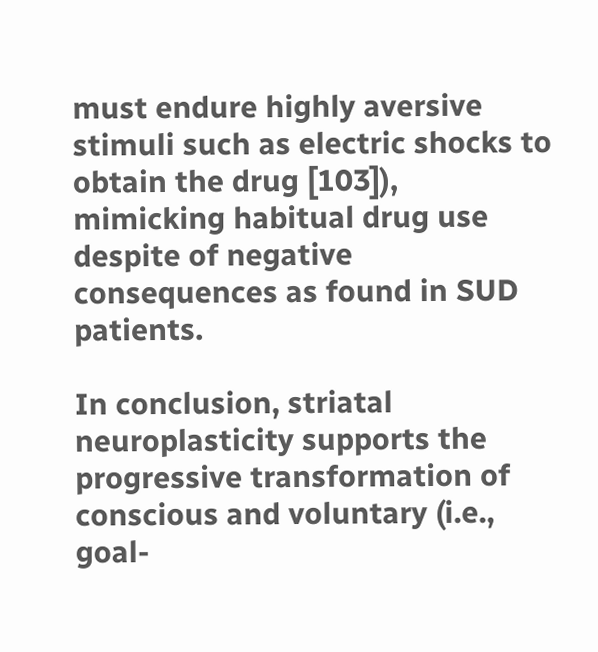must endure highly aversive stimuli such as electric shocks to obtain the drug [103]), mimicking habitual drug use despite of negative consequences as found in SUD patients.

In conclusion, striatal neuroplasticity supports the progressive transformation of conscious and voluntary (i.e., goal-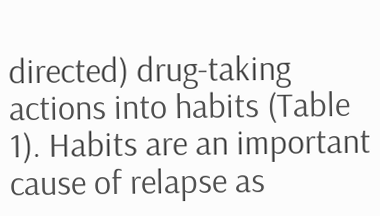directed) drug-taking actions into habits (Table 1). Habits are an important cause of relapse as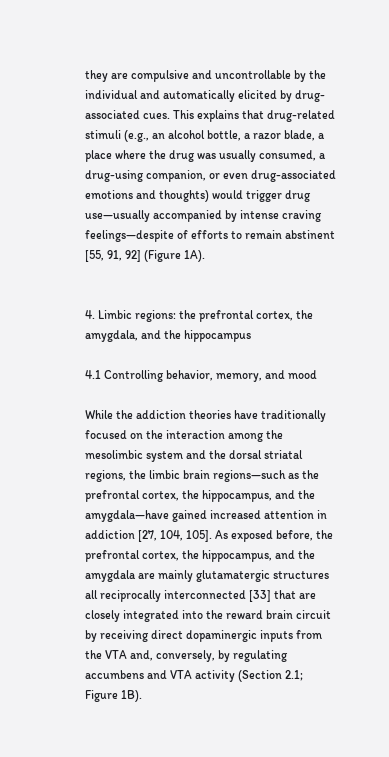they are compulsive and uncontrollable by the individual and automatically elicited by drug-associated cues. This explains that drug-related stimuli (e.g., an alcohol bottle, a razor blade, a place where the drug was usually consumed, a drug-using companion, or even drug-associated emotions and thoughts) would trigger drug use—usually accompanied by intense craving feelings—despite of efforts to remain abstinent [55, 91, 92] (Figure 1A).


4. Limbic regions: the prefrontal cortex, the amygdala, and the hippocampus

4.1 Controlling behavior, memory, and mood

While the addiction theories have traditionally focused on the interaction among the mesolimbic system and the dorsal striatal regions, the limbic brain regions—such as the prefrontal cortex, the hippocampus, and the amygdala—have gained increased attention in addiction [27, 104, 105]. As exposed before, the prefrontal cortex, the hippocampus, and the amygdala are mainly glutamatergic structures all reciprocally interconnected [33] that are closely integrated into the reward brain circuit by receiving direct dopaminergic inputs from the VTA and, conversely, by regulating accumbens and VTA activity (Section 2.1; Figure 1B).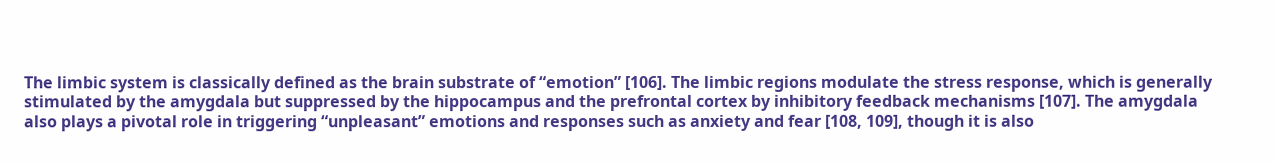The limbic system is classically defined as the brain substrate of “emotion” [106]. The limbic regions modulate the stress response, which is generally stimulated by the amygdala but suppressed by the hippocampus and the prefrontal cortex by inhibitory feedback mechanisms [107]. The amygdala also plays a pivotal role in triggering “unpleasant” emotions and responses such as anxiety and fear [108, 109], though it is also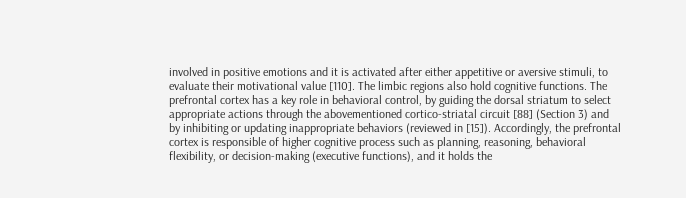involved in positive emotions and it is activated after either appetitive or aversive stimuli, to evaluate their motivational value [110]. The limbic regions also hold cognitive functions. The prefrontal cortex has a key role in behavioral control, by guiding the dorsal striatum to select appropriate actions through the abovementioned cortico-striatal circuit [88] (Section 3) and by inhibiting or updating inappropriate behaviors (reviewed in [15]). Accordingly, the prefrontal cortex is responsible of higher cognitive process such as planning, reasoning, behavioral flexibility, or decision-making (executive functions), and it holds the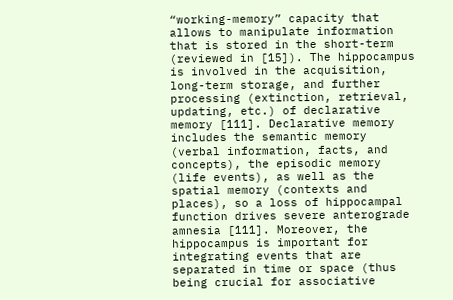“working-memory” capacity that allows to manipulate information that is stored in the short-term (reviewed in [15]). The hippocampus is involved in the acquisition, long-term storage, and further processing (extinction, retrieval, updating, etc.) of declarative memory [111]. Declarative memory includes the semantic memory (verbal information, facts, and concepts), the episodic memory (life events), as well as the spatial memory (contexts and places), so a loss of hippocampal function drives severe anterograde amnesia [111]. Moreover, the hippocampus is important for integrating events that are separated in time or space (thus being crucial for associative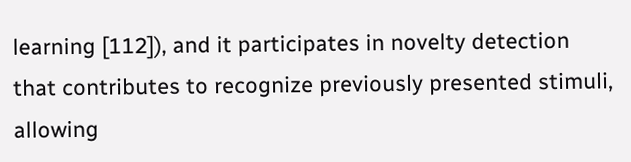learning [112]), and it participates in novelty detection that contributes to recognize previously presented stimuli, allowing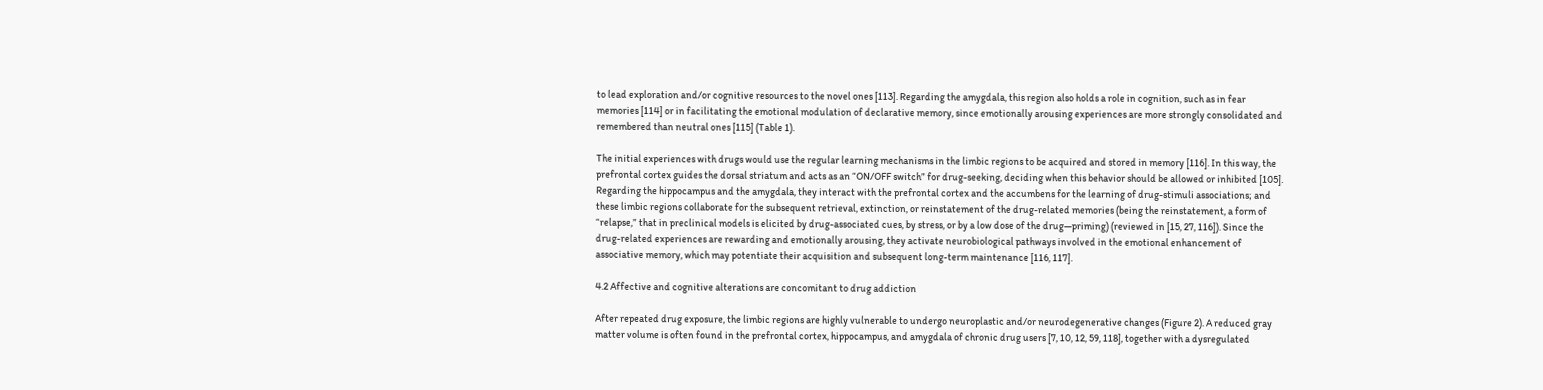to lead exploration and/or cognitive resources to the novel ones [113]. Regarding the amygdala, this region also holds a role in cognition, such as in fear memories [114] or in facilitating the emotional modulation of declarative memory, since emotionally arousing experiences are more strongly consolidated and remembered than neutral ones [115] (Table 1).

The initial experiences with drugs would use the regular learning mechanisms in the limbic regions to be acquired and stored in memory [116]. In this way, the prefrontal cortex guides the dorsal striatum and acts as an “ON/OFF switch” for drug-seeking, deciding when this behavior should be allowed or inhibited [105]. Regarding the hippocampus and the amygdala, they interact with the prefrontal cortex and the accumbens for the learning of drug-stimuli associations; and these limbic regions collaborate for the subsequent retrieval, extinction, or reinstatement of the drug-related memories (being the reinstatement, a form of “relapse,” that in preclinical models is elicited by drug-associated cues, by stress, or by a low dose of the drug—priming) (reviewed in [15, 27, 116]). Since the drug-related experiences are rewarding and emotionally arousing, they activate neurobiological pathways involved in the emotional enhancement of associative memory, which may potentiate their acquisition and subsequent long-term maintenance [116, 117].

4.2 Affective and cognitive alterations are concomitant to drug addiction

After repeated drug exposure, the limbic regions are highly vulnerable to undergo neuroplastic and/or neurodegenerative changes (Figure 2). A reduced gray matter volume is often found in the prefrontal cortex, hippocampus, and amygdala of chronic drug users [7, 10, 12, 59, 118], together with a dysregulated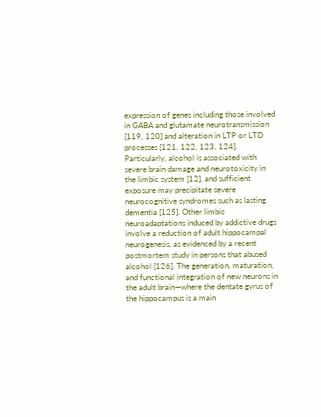expression of genes including those involved in GABA and glutamate neurotransmission [119, 120] and alteration in LTP or LTD processes [121, 122, 123, 124]. Particularly, alcohol is associated with severe brain damage and neurotoxicity in the limbic system [12], and sufficient exposure may precipitate severe neurocognitive syndromes such as lasting dementia [125]. Other limbic neuroadaptations induced by addictive drugs involve a reduction of adult hippocampal neurogenesis, as evidenced by a recent postmortem study in persons that abused alcohol [126]. The generation, maturation, and functional integration of new neurons in the adult brain—where the dentate gyrus of the hippocampus is a main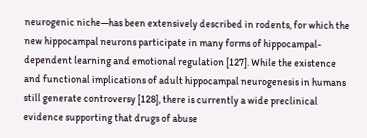neurogenic niche—has been extensively described in rodents, for which the new hippocampal neurons participate in many forms of hippocampal-dependent learning and emotional regulation [127]. While the existence and functional implications of adult hippocampal neurogenesis in humans still generate controversy [128], there is currently a wide preclinical evidence supporting that drugs of abuse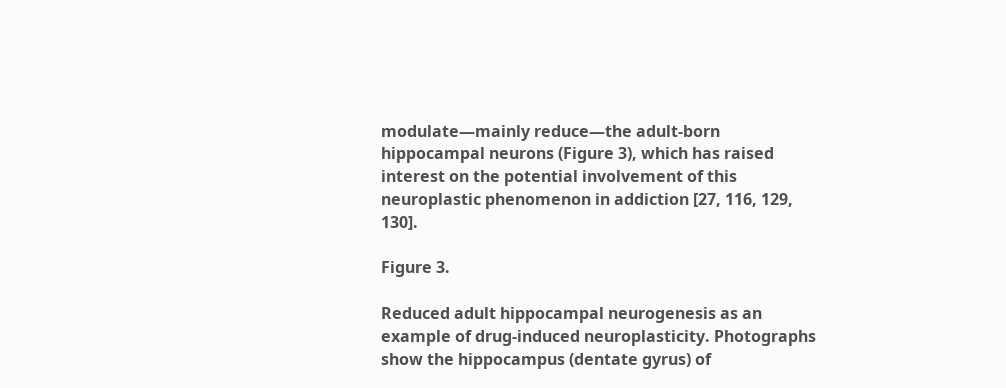modulate—mainly reduce—the adult-born hippocampal neurons (Figure 3), which has raised interest on the potential involvement of this neuroplastic phenomenon in addiction [27, 116, 129, 130].

Figure 3.

Reduced adult hippocampal neurogenesis as an example of drug-induced neuroplasticity. Photographs show the hippocampus (dentate gyrus) of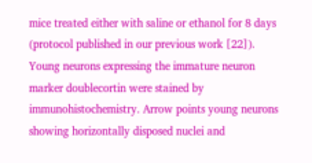mice treated either with saline or ethanol for 8 days (protocol published in our previous work [22]). Young neurons expressing the immature neuron marker doublecortin were stained by immunohistochemistry. Arrow points young neurons showing horizontally disposed nuclei and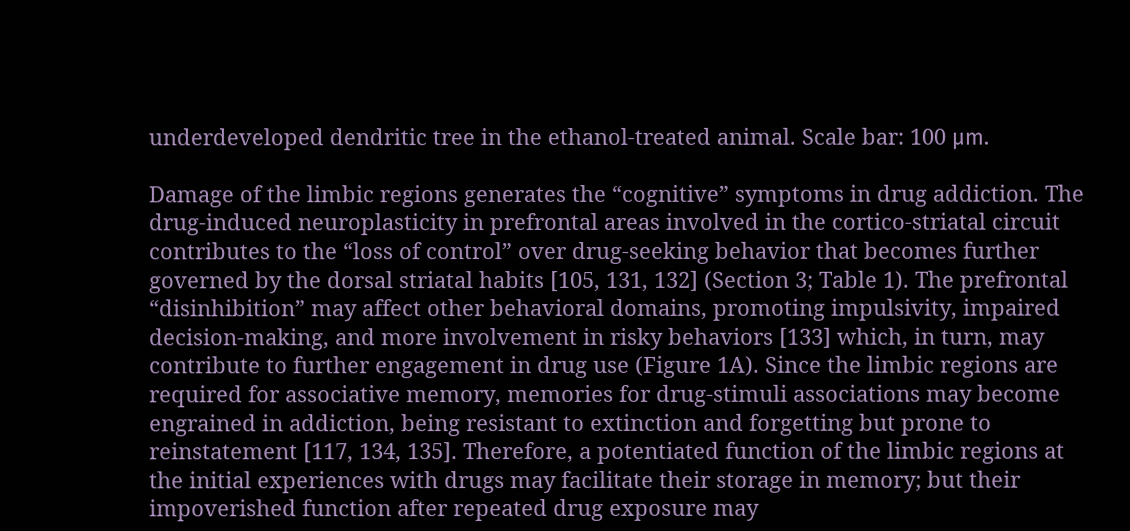underdeveloped dendritic tree in the ethanol-treated animal. Scale bar: 100 μm.

Damage of the limbic regions generates the “cognitive” symptoms in drug addiction. The drug-induced neuroplasticity in prefrontal areas involved in the cortico-striatal circuit contributes to the “loss of control” over drug-seeking behavior that becomes further governed by the dorsal striatal habits [105, 131, 132] (Section 3; Table 1). The prefrontal “disinhibition” may affect other behavioral domains, promoting impulsivity, impaired decision-making, and more involvement in risky behaviors [133] which, in turn, may contribute to further engagement in drug use (Figure 1A). Since the limbic regions are required for associative memory, memories for drug-stimuli associations may become engrained in addiction, being resistant to extinction and forgetting but prone to reinstatement [117, 134, 135]. Therefore, a potentiated function of the limbic regions at the initial experiences with drugs may facilitate their storage in memory; but their impoverished function after repeated drug exposure may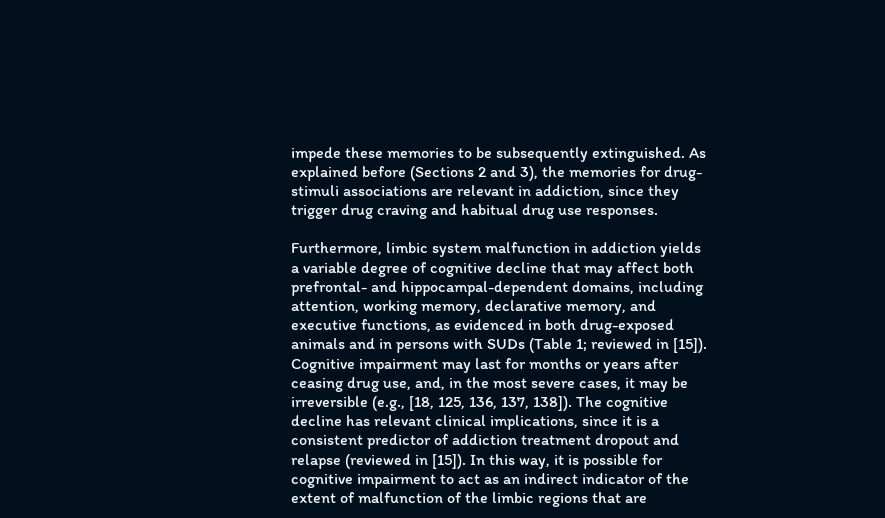impede these memories to be subsequently extinguished. As explained before (Sections 2 and 3), the memories for drug-stimuli associations are relevant in addiction, since they trigger drug craving and habitual drug use responses.

Furthermore, limbic system malfunction in addiction yields a variable degree of cognitive decline that may affect both prefrontal- and hippocampal-dependent domains, including attention, working memory, declarative memory, and executive functions, as evidenced in both drug-exposed animals and in persons with SUDs (Table 1; reviewed in [15]). Cognitive impairment may last for months or years after ceasing drug use, and, in the most severe cases, it may be irreversible (e.g., [18, 125, 136, 137, 138]). The cognitive decline has relevant clinical implications, since it is a consistent predictor of addiction treatment dropout and relapse (reviewed in [15]). In this way, it is possible for cognitive impairment to act as an indirect indicator of the extent of malfunction of the limbic regions that are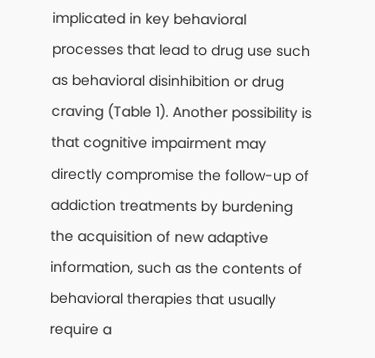implicated in key behavioral processes that lead to drug use such as behavioral disinhibition or drug craving (Table 1). Another possibility is that cognitive impairment may directly compromise the follow-up of addiction treatments by burdening the acquisition of new adaptive information, such as the contents of behavioral therapies that usually require a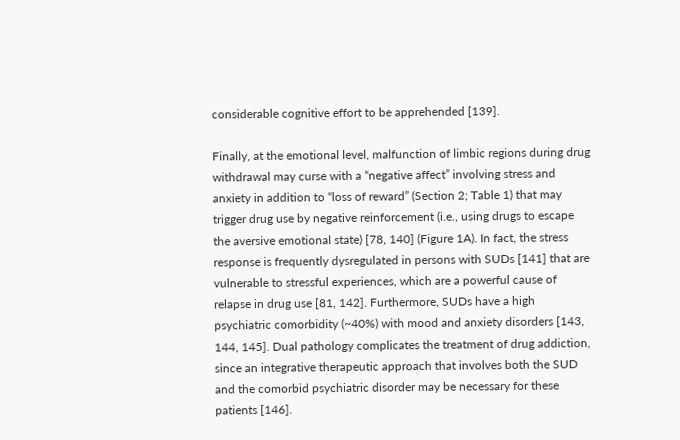considerable cognitive effort to be apprehended [139].

Finally, at the emotional level, malfunction of limbic regions during drug withdrawal may curse with a “negative affect” involving stress and anxiety in addition to “loss of reward” (Section 2; Table 1) that may trigger drug use by negative reinforcement (i.e., using drugs to escape the aversive emotional state) [78, 140] (Figure 1A). In fact, the stress response is frequently dysregulated in persons with SUDs [141] that are vulnerable to stressful experiences, which are a powerful cause of relapse in drug use [81, 142]. Furthermore, SUDs have a high psychiatric comorbidity (~40%) with mood and anxiety disorders [143, 144, 145]. Dual pathology complicates the treatment of drug addiction, since an integrative therapeutic approach that involves both the SUD and the comorbid psychiatric disorder may be necessary for these patients [146].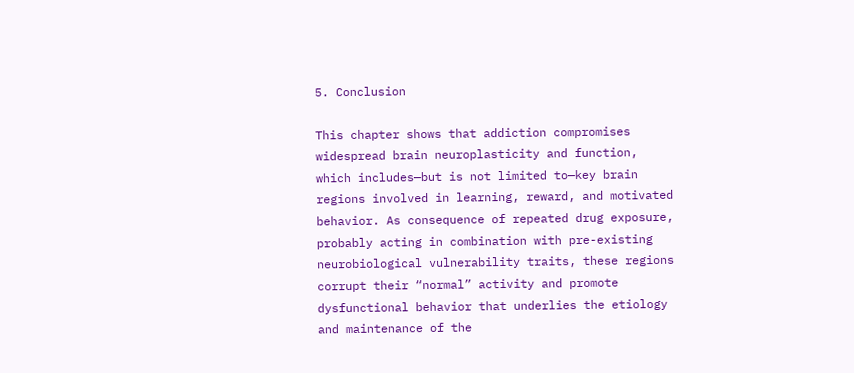5. Conclusion

This chapter shows that addiction compromises widespread brain neuroplasticity and function, which includes—but is not limited to—key brain regions involved in learning, reward, and motivated behavior. As consequence of repeated drug exposure, probably acting in combination with pre-existing neurobiological vulnerability traits, these regions corrupt their “normal” activity and promote dysfunctional behavior that underlies the etiology and maintenance of the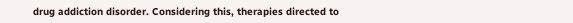drug addiction disorder. Considering this, therapies directed to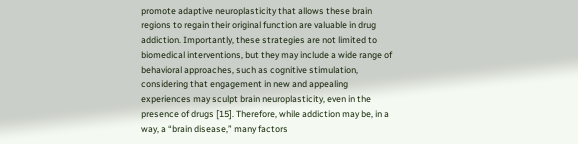promote adaptive neuroplasticity that allows these brain regions to regain their original function are valuable in drug addiction. Importantly, these strategies are not limited to biomedical interventions, but they may include a wide range of behavioral approaches, such as cognitive stimulation, considering that engagement in new and appealing experiences may sculpt brain neuroplasticity, even in the presence of drugs [15]. Therefore, while addiction may be, in a way, a “brain disease,” many factors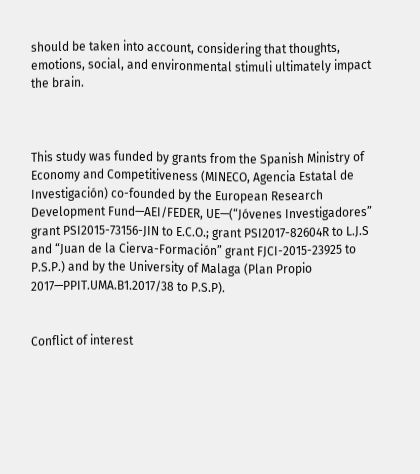should be taken into account, considering that thoughts, emotions, social, and environmental stimuli ultimately impact the brain.



This study was funded by grants from the Spanish Ministry of Economy and Competitiveness (MINECO, Agencia Estatal de Investigación) co-founded by the European Research Development Fund—AEI/FEDER, UE—(“Jóvenes Investigadores” grant PSI2015-73156-JIN to E.C.O.; grant PSI2017-82604R to L.J.S and “Juan de la Cierva-Formación” grant FJCI-2015-23925 to P.S.P.) and by the University of Malaga (Plan Propio 2017—PPIT.UMA.B1.2017/38 to P.S.P).


Conflict of interest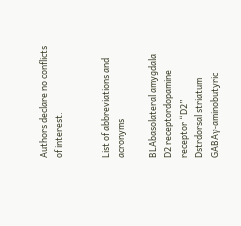Authors declare no conflicts of interest.


List of abbreviations and acronyms

BLAbasolateral amygdala
D2 receptordopamine receptor “D2”
Dstrdorsal striatum
GABAγ-aminobutyric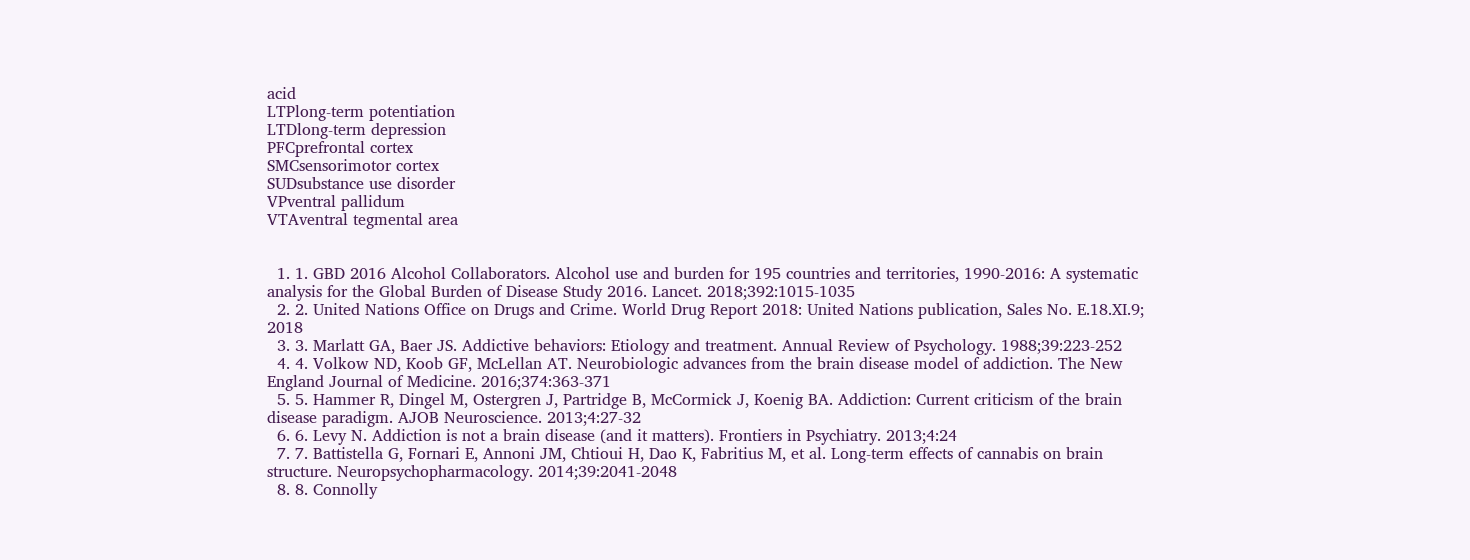acid
LTPlong-term potentiation
LTDlong-term depression
PFCprefrontal cortex
SMCsensorimotor cortex
SUDsubstance use disorder
VPventral pallidum
VTAventral tegmental area


  1. 1. GBD 2016 Alcohol Collaborators. Alcohol use and burden for 195 countries and territories, 1990-2016: A systematic analysis for the Global Burden of Disease Study 2016. Lancet. 2018;392:1015-1035
  2. 2. United Nations Office on Drugs and Crime. World Drug Report 2018: United Nations publication, Sales No. E.18.XI.9; 2018
  3. 3. Marlatt GA, Baer JS. Addictive behaviors: Etiology and treatment. Annual Review of Psychology. 1988;39:223-252
  4. 4. Volkow ND, Koob GF, McLellan AT. Neurobiologic advances from the brain disease model of addiction. The New England Journal of Medicine. 2016;374:363-371
  5. 5. Hammer R, Dingel M, Ostergren J, Partridge B, McCormick J, Koenig BA. Addiction: Current criticism of the brain disease paradigm. AJOB Neuroscience. 2013;4:27-32
  6. 6. Levy N. Addiction is not a brain disease (and it matters). Frontiers in Psychiatry. 2013;4:24
  7. 7. Battistella G, Fornari E, Annoni JM, Chtioui H, Dao K, Fabritius M, et al. Long-term effects of cannabis on brain structure. Neuropsychopharmacology. 2014;39:2041-2048
  8. 8. Connolly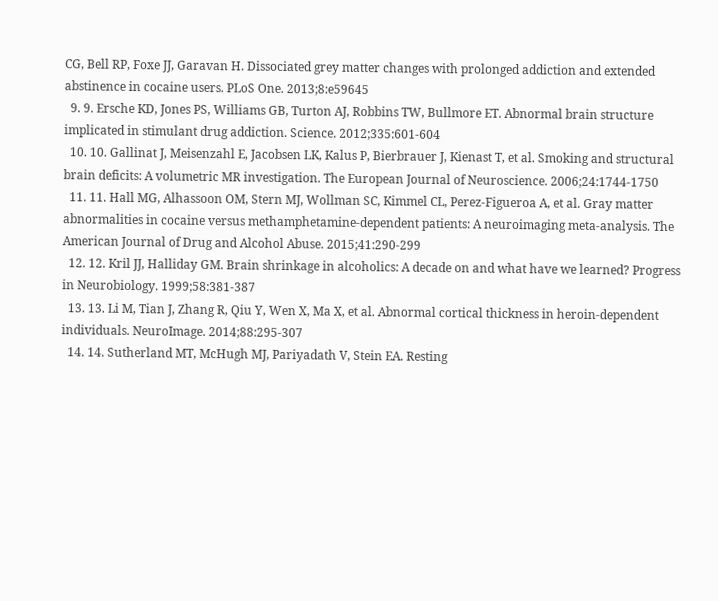CG, Bell RP, Foxe JJ, Garavan H. Dissociated grey matter changes with prolonged addiction and extended abstinence in cocaine users. PLoS One. 2013;8:e59645
  9. 9. Ersche KD, Jones PS, Williams GB, Turton AJ, Robbins TW, Bullmore ET. Abnormal brain structure implicated in stimulant drug addiction. Science. 2012;335:601-604
  10. 10. Gallinat J, Meisenzahl E, Jacobsen LK, Kalus P, Bierbrauer J, Kienast T, et al. Smoking and structural brain deficits: A volumetric MR investigation. The European Journal of Neuroscience. 2006;24:1744-1750
  11. 11. Hall MG, Alhassoon OM, Stern MJ, Wollman SC, Kimmel CL, Perez-Figueroa A, et al. Gray matter abnormalities in cocaine versus methamphetamine-dependent patients: A neuroimaging meta-analysis. The American Journal of Drug and Alcohol Abuse. 2015;41:290-299
  12. 12. Kril JJ, Halliday GM. Brain shrinkage in alcoholics: A decade on and what have we learned? Progress in Neurobiology. 1999;58:381-387
  13. 13. Li M, Tian J, Zhang R, Qiu Y, Wen X, Ma X, et al. Abnormal cortical thickness in heroin-dependent individuals. NeuroImage. 2014;88:295-307
  14. 14. Sutherland MT, McHugh MJ, Pariyadath V, Stein EA. Resting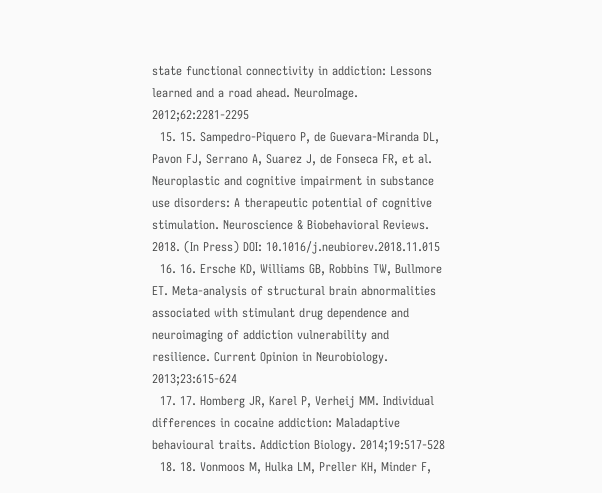state functional connectivity in addiction: Lessons learned and a road ahead. NeuroImage. 2012;62:2281-2295
  15. 15. Sampedro-Piquero P, de Guevara-Miranda DL, Pavon FJ, Serrano A, Suarez J, de Fonseca FR, et al. Neuroplastic and cognitive impairment in substance use disorders: A therapeutic potential of cognitive stimulation. Neuroscience & Biobehavioral Reviews. 2018. (In Press) DOI: 10.1016/j.neubiorev.2018.11.015
  16. 16. Ersche KD, Williams GB, Robbins TW, Bullmore ET. Meta-analysis of structural brain abnormalities associated with stimulant drug dependence and neuroimaging of addiction vulnerability and resilience. Current Opinion in Neurobiology. 2013;23:615-624
  17. 17. Homberg JR, Karel P, Verheij MM. Individual differences in cocaine addiction: Maladaptive behavioural traits. Addiction Biology. 2014;19:517-528
  18. 18. Vonmoos M, Hulka LM, Preller KH, Minder F,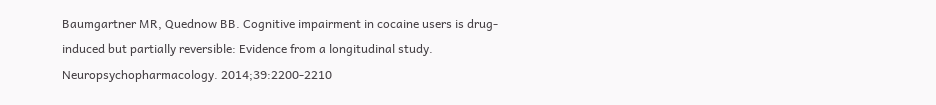Baumgartner MR, Quednow BB. Cognitive impairment in cocaine users is drug-induced but partially reversible: Evidence from a longitudinal study. Neuropsychopharmacology. 2014;39:2200-2210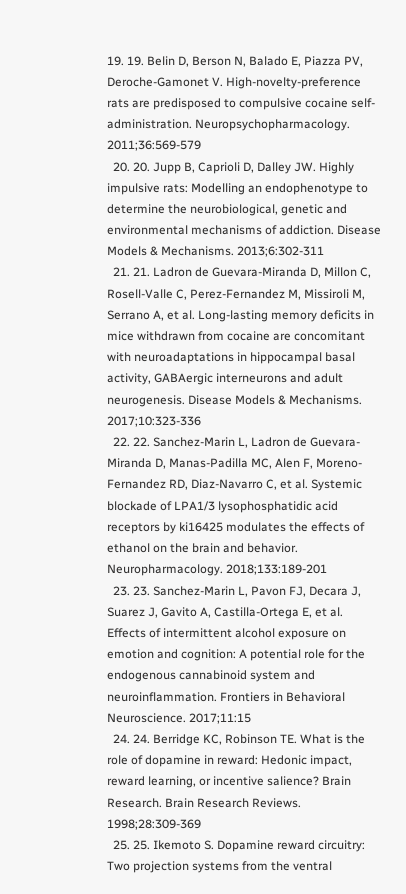19. 19. Belin D, Berson N, Balado E, Piazza PV, Deroche-Gamonet V. High-novelty-preference rats are predisposed to compulsive cocaine self-administration. Neuropsychopharmacology. 2011;36:569-579
  20. 20. Jupp B, Caprioli D, Dalley JW. Highly impulsive rats: Modelling an endophenotype to determine the neurobiological, genetic and environmental mechanisms of addiction. Disease Models & Mechanisms. 2013;6:302-311
  21. 21. Ladron de Guevara-Miranda D, Millon C, Rosell-Valle C, Perez-Fernandez M, Missiroli M, Serrano A, et al. Long-lasting memory deficits in mice withdrawn from cocaine are concomitant with neuroadaptations in hippocampal basal activity, GABAergic interneurons and adult neurogenesis. Disease Models & Mechanisms. 2017;10:323-336
  22. 22. Sanchez-Marin L, Ladron de Guevara-Miranda D, Manas-Padilla MC, Alen F, Moreno-Fernandez RD, Diaz-Navarro C, et al. Systemic blockade of LPA1/3 lysophosphatidic acid receptors by ki16425 modulates the effects of ethanol on the brain and behavior. Neuropharmacology. 2018;133:189-201
  23. 23. Sanchez-Marin L, Pavon FJ, Decara J, Suarez J, Gavito A, Castilla-Ortega E, et al. Effects of intermittent alcohol exposure on emotion and cognition: A potential role for the endogenous cannabinoid system and neuroinflammation. Frontiers in Behavioral Neuroscience. 2017;11:15
  24. 24. Berridge KC, Robinson TE. What is the role of dopamine in reward: Hedonic impact, reward learning, or incentive salience? Brain Research. Brain Research Reviews. 1998;28:309-369
  25. 25. Ikemoto S. Dopamine reward circuitry: Two projection systems from the ventral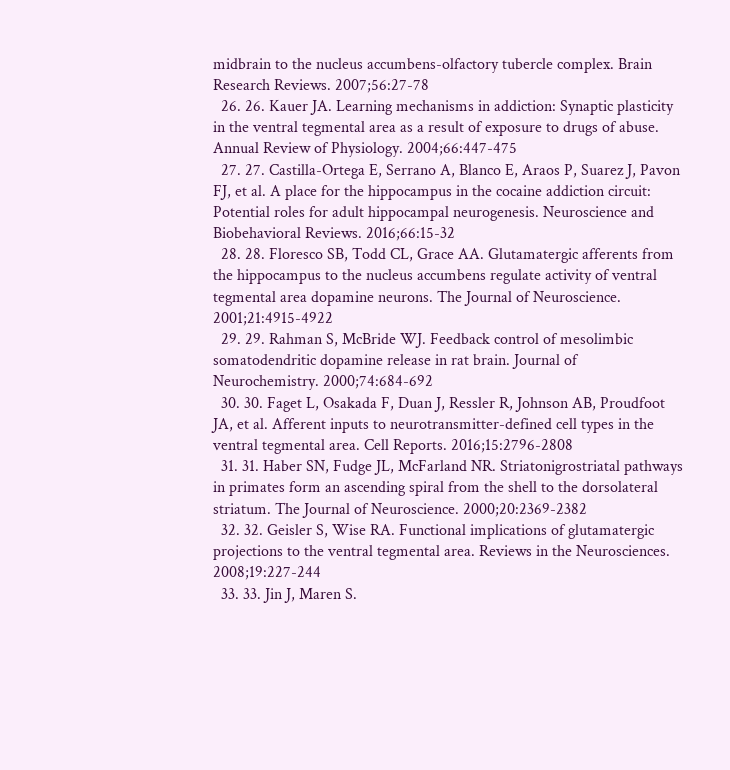midbrain to the nucleus accumbens-olfactory tubercle complex. Brain Research Reviews. 2007;56:27-78
  26. 26. Kauer JA. Learning mechanisms in addiction: Synaptic plasticity in the ventral tegmental area as a result of exposure to drugs of abuse. Annual Review of Physiology. 2004;66:447-475
  27. 27. Castilla-Ortega E, Serrano A, Blanco E, Araos P, Suarez J, Pavon FJ, et al. A place for the hippocampus in the cocaine addiction circuit: Potential roles for adult hippocampal neurogenesis. Neuroscience and Biobehavioral Reviews. 2016;66:15-32
  28. 28. Floresco SB, Todd CL, Grace AA. Glutamatergic afferents from the hippocampus to the nucleus accumbens regulate activity of ventral tegmental area dopamine neurons. The Journal of Neuroscience. 2001;21:4915-4922
  29. 29. Rahman S, McBride WJ. Feedback control of mesolimbic somatodendritic dopamine release in rat brain. Journal of Neurochemistry. 2000;74:684-692
  30. 30. Faget L, Osakada F, Duan J, Ressler R, Johnson AB, Proudfoot JA, et al. Afferent inputs to neurotransmitter-defined cell types in the ventral tegmental area. Cell Reports. 2016;15:2796-2808
  31. 31. Haber SN, Fudge JL, McFarland NR. Striatonigrostriatal pathways in primates form an ascending spiral from the shell to the dorsolateral striatum. The Journal of Neuroscience. 2000;20:2369-2382
  32. 32. Geisler S, Wise RA. Functional implications of glutamatergic projections to the ventral tegmental area. Reviews in the Neurosciences. 2008;19:227-244
  33. 33. Jin J, Maren S.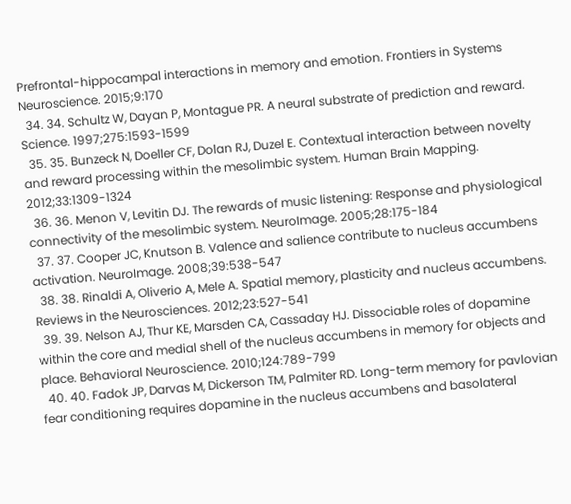Prefrontal-hippocampal interactions in memory and emotion. Frontiers in Systems Neuroscience. 2015;9:170
  34. 34. Schultz W, Dayan P, Montague PR. A neural substrate of prediction and reward. Science. 1997;275:1593-1599
  35. 35. Bunzeck N, Doeller CF, Dolan RJ, Duzel E. Contextual interaction between novelty and reward processing within the mesolimbic system. Human Brain Mapping. 2012;33:1309-1324
  36. 36. Menon V, Levitin DJ. The rewards of music listening: Response and physiological connectivity of the mesolimbic system. NeuroImage. 2005;28:175-184
  37. 37. Cooper JC, Knutson B. Valence and salience contribute to nucleus accumbens activation. NeuroImage. 2008;39:538-547
  38. 38. Rinaldi A, Oliverio A, Mele A. Spatial memory, plasticity and nucleus accumbens. Reviews in the Neurosciences. 2012;23:527-541
  39. 39. Nelson AJ, Thur KE, Marsden CA, Cassaday HJ. Dissociable roles of dopamine within the core and medial shell of the nucleus accumbens in memory for objects and place. Behavioral Neuroscience. 2010;124:789-799
  40. 40. Fadok JP, Darvas M, Dickerson TM, Palmiter RD. Long-term memory for pavlovian fear conditioning requires dopamine in the nucleus accumbens and basolateral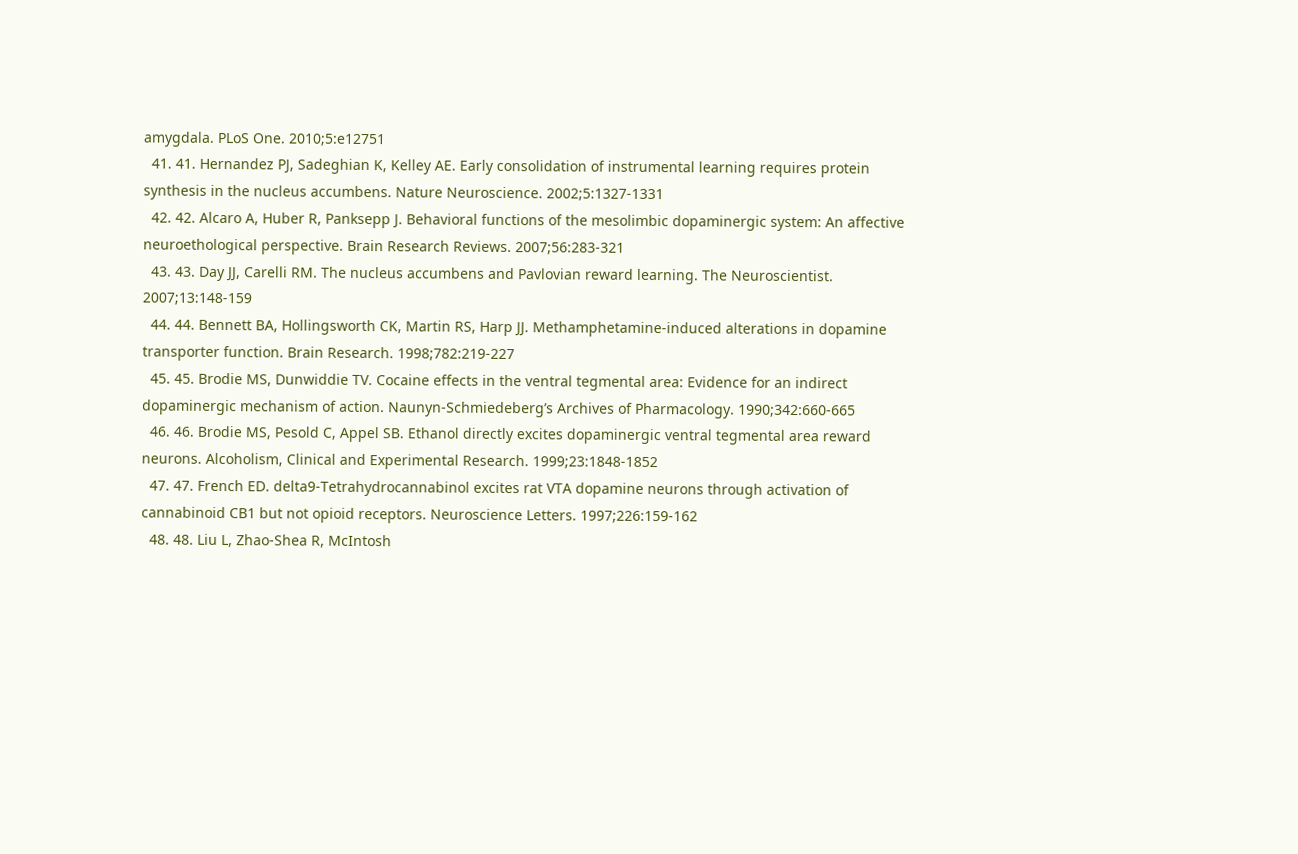amygdala. PLoS One. 2010;5:e12751
  41. 41. Hernandez PJ, Sadeghian K, Kelley AE. Early consolidation of instrumental learning requires protein synthesis in the nucleus accumbens. Nature Neuroscience. 2002;5:1327-1331
  42. 42. Alcaro A, Huber R, Panksepp J. Behavioral functions of the mesolimbic dopaminergic system: An affective neuroethological perspective. Brain Research Reviews. 2007;56:283-321
  43. 43. Day JJ, Carelli RM. The nucleus accumbens and Pavlovian reward learning. The Neuroscientist. 2007;13:148-159
  44. 44. Bennett BA, Hollingsworth CK, Martin RS, Harp JJ. Methamphetamine-induced alterations in dopamine transporter function. Brain Research. 1998;782:219-227
  45. 45. Brodie MS, Dunwiddie TV. Cocaine effects in the ventral tegmental area: Evidence for an indirect dopaminergic mechanism of action. Naunyn-Schmiedeberg’s Archives of Pharmacology. 1990;342:660-665
  46. 46. Brodie MS, Pesold C, Appel SB. Ethanol directly excites dopaminergic ventral tegmental area reward neurons. Alcoholism, Clinical and Experimental Research. 1999;23:1848-1852
  47. 47. French ED. delta9-Tetrahydrocannabinol excites rat VTA dopamine neurons through activation of cannabinoid CB1 but not opioid receptors. Neuroscience Letters. 1997;226:159-162
  48. 48. Liu L, Zhao-Shea R, McIntosh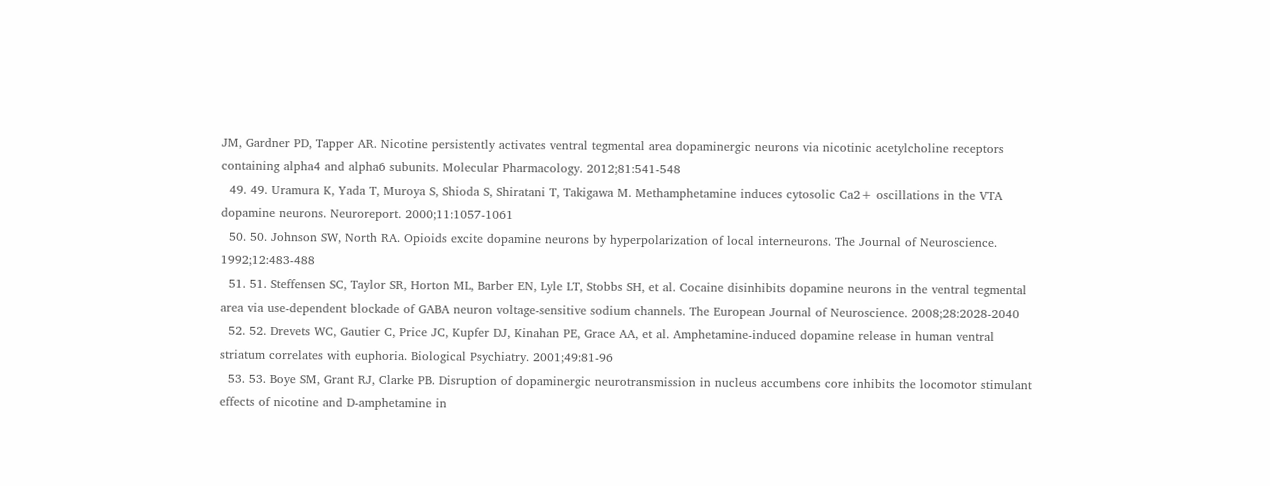JM, Gardner PD, Tapper AR. Nicotine persistently activates ventral tegmental area dopaminergic neurons via nicotinic acetylcholine receptors containing alpha4 and alpha6 subunits. Molecular Pharmacology. 2012;81:541-548
  49. 49. Uramura K, Yada T, Muroya S, Shioda S, Shiratani T, Takigawa M. Methamphetamine induces cytosolic Ca2+ oscillations in the VTA dopamine neurons. Neuroreport. 2000;11:1057-1061
  50. 50. Johnson SW, North RA. Opioids excite dopamine neurons by hyperpolarization of local interneurons. The Journal of Neuroscience. 1992;12:483-488
  51. 51. Steffensen SC, Taylor SR, Horton ML, Barber EN, Lyle LT, Stobbs SH, et al. Cocaine disinhibits dopamine neurons in the ventral tegmental area via use-dependent blockade of GABA neuron voltage-sensitive sodium channels. The European Journal of Neuroscience. 2008;28:2028-2040
  52. 52. Drevets WC, Gautier C, Price JC, Kupfer DJ, Kinahan PE, Grace AA, et al. Amphetamine-induced dopamine release in human ventral striatum correlates with euphoria. Biological Psychiatry. 2001;49:81-96
  53. 53. Boye SM, Grant RJ, Clarke PB. Disruption of dopaminergic neurotransmission in nucleus accumbens core inhibits the locomotor stimulant effects of nicotine and D-amphetamine in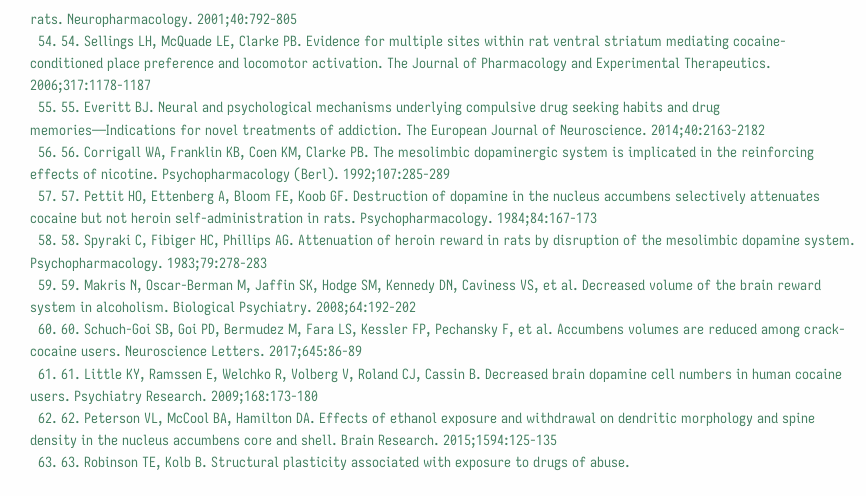rats. Neuropharmacology. 2001;40:792-805
  54. 54. Sellings LH, McQuade LE, Clarke PB. Evidence for multiple sites within rat ventral striatum mediating cocaine-conditioned place preference and locomotor activation. The Journal of Pharmacology and Experimental Therapeutics. 2006;317:1178-1187
  55. 55. Everitt BJ. Neural and psychological mechanisms underlying compulsive drug seeking habits and drug memories—Indications for novel treatments of addiction. The European Journal of Neuroscience. 2014;40:2163-2182
  56. 56. Corrigall WA, Franklin KB, Coen KM, Clarke PB. The mesolimbic dopaminergic system is implicated in the reinforcing effects of nicotine. Psychopharmacology (Berl). 1992;107:285-289
  57. 57. Pettit HO, Ettenberg A, Bloom FE, Koob GF. Destruction of dopamine in the nucleus accumbens selectively attenuates cocaine but not heroin self-administration in rats. Psychopharmacology. 1984;84:167-173
  58. 58. Spyraki C, Fibiger HC, Phillips AG. Attenuation of heroin reward in rats by disruption of the mesolimbic dopamine system. Psychopharmacology. 1983;79:278-283
  59. 59. Makris N, Oscar-Berman M, Jaffin SK, Hodge SM, Kennedy DN, Caviness VS, et al. Decreased volume of the brain reward system in alcoholism. Biological Psychiatry. 2008;64:192-202
  60. 60. Schuch-Goi SB, Goi PD, Bermudez M, Fara LS, Kessler FP, Pechansky F, et al. Accumbens volumes are reduced among crack-cocaine users. Neuroscience Letters. 2017;645:86-89
  61. 61. Little KY, Ramssen E, Welchko R, Volberg V, Roland CJ, Cassin B. Decreased brain dopamine cell numbers in human cocaine users. Psychiatry Research. 2009;168:173-180
  62. 62. Peterson VL, McCool BA, Hamilton DA. Effects of ethanol exposure and withdrawal on dendritic morphology and spine density in the nucleus accumbens core and shell. Brain Research. 2015;1594:125-135
  63. 63. Robinson TE, Kolb B. Structural plasticity associated with exposure to drugs of abuse.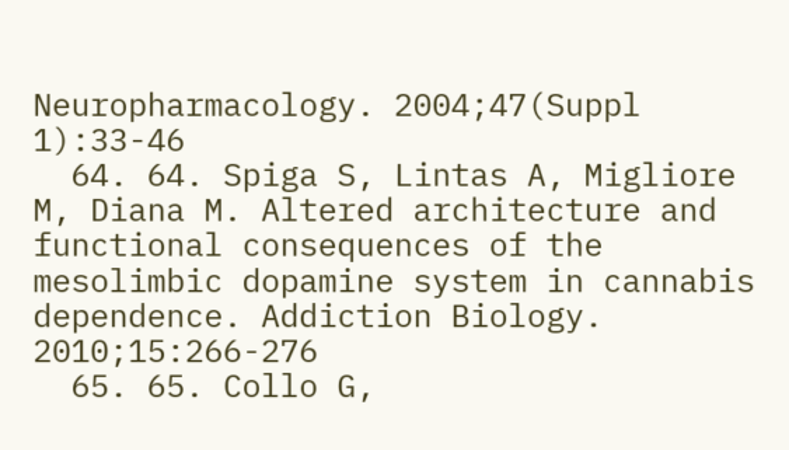Neuropharmacology. 2004;47(Suppl 1):33-46
  64. 64. Spiga S, Lintas A, Migliore M, Diana M. Altered architecture and functional consequences of the mesolimbic dopamine system in cannabis dependence. Addiction Biology. 2010;15:266-276
  65. 65. Collo G,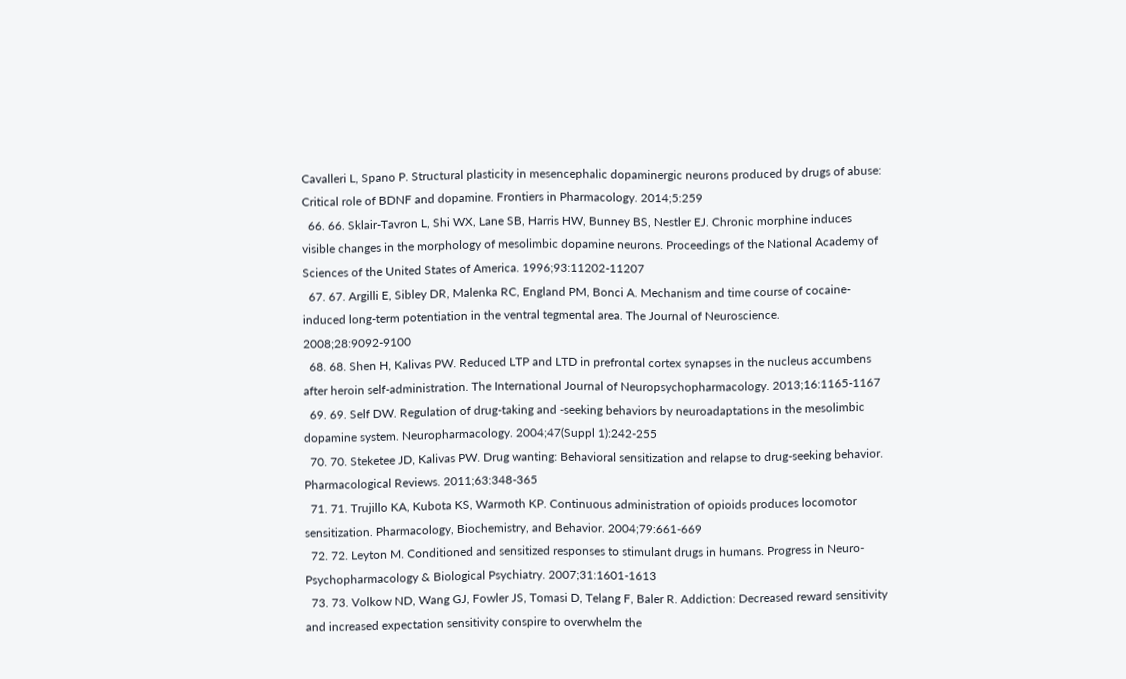Cavalleri L, Spano P. Structural plasticity in mesencephalic dopaminergic neurons produced by drugs of abuse: Critical role of BDNF and dopamine. Frontiers in Pharmacology. 2014;5:259
  66. 66. Sklair-Tavron L, Shi WX, Lane SB, Harris HW, Bunney BS, Nestler EJ. Chronic morphine induces visible changes in the morphology of mesolimbic dopamine neurons. Proceedings of the National Academy of Sciences of the United States of America. 1996;93:11202-11207
  67. 67. Argilli E, Sibley DR, Malenka RC, England PM, Bonci A. Mechanism and time course of cocaine-induced long-term potentiation in the ventral tegmental area. The Journal of Neuroscience. 2008;28:9092-9100
  68. 68. Shen H, Kalivas PW. Reduced LTP and LTD in prefrontal cortex synapses in the nucleus accumbens after heroin self-administration. The International Journal of Neuropsychopharmacology. 2013;16:1165-1167
  69. 69. Self DW. Regulation of drug-taking and -seeking behaviors by neuroadaptations in the mesolimbic dopamine system. Neuropharmacology. 2004;47(Suppl 1):242-255
  70. 70. Steketee JD, Kalivas PW. Drug wanting: Behavioral sensitization and relapse to drug-seeking behavior. Pharmacological Reviews. 2011;63:348-365
  71. 71. Trujillo KA, Kubota KS, Warmoth KP. Continuous administration of opioids produces locomotor sensitization. Pharmacology, Biochemistry, and Behavior. 2004;79:661-669
  72. 72. Leyton M. Conditioned and sensitized responses to stimulant drugs in humans. Progress in Neuro-Psychopharmacology & Biological Psychiatry. 2007;31:1601-1613
  73. 73. Volkow ND, Wang GJ, Fowler JS, Tomasi D, Telang F, Baler R. Addiction: Decreased reward sensitivity and increased expectation sensitivity conspire to overwhelm the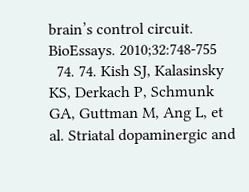brain’s control circuit. BioEssays. 2010;32:748-755
  74. 74. Kish SJ, Kalasinsky KS, Derkach P, Schmunk GA, Guttman M, Ang L, et al. Striatal dopaminergic and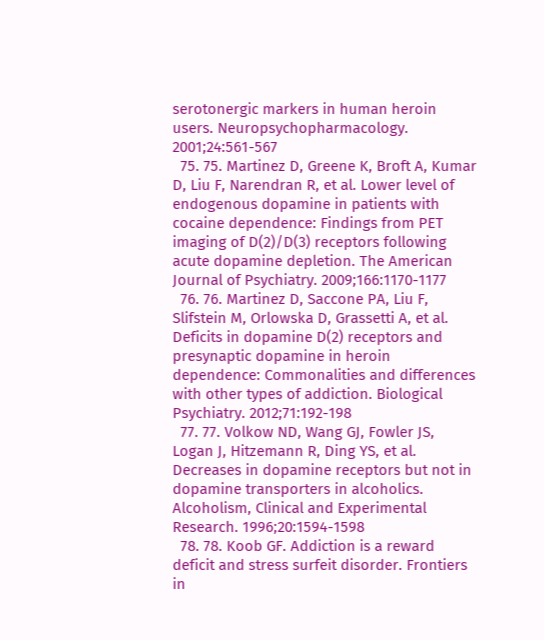serotonergic markers in human heroin users. Neuropsychopharmacology. 2001;24:561-567
  75. 75. Martinez D, Greene K, Broft A, Kumar D, Liu F, Narendran R, et al. Lower level of endogenous dopamine in patients with cocaine dependence: Findings from PET imaging of D(2)/D(3) receptors following acute dopamine depletion. The American Journal of Psychiatry. 2009;166:1170-1177
  76. 76. Martinez D, Saccone PA, Liu F, Slifstein M, Orlowska D, Grassetti A, et al. Deficits in dopamine D(2) receptors and presynaptic dopamine in heroin dependence: Commonalities and differences with other types of addiction. Biological Psychiatry. 2012;71:192-198
  77. 77. Volkow ND, Wang GJ, Fowler JS, Logan J, Hitzemann R, Ding YS, et al. Decreases in dopamine receptors but not in dopamine transporters in alcoholics. Alcoholism, Clinical and Experimental Research. 1996;20:1594-1598
  78. 78. Koob GF. Addiction is a reward deficit and stress surfeit disorder. Frontiers in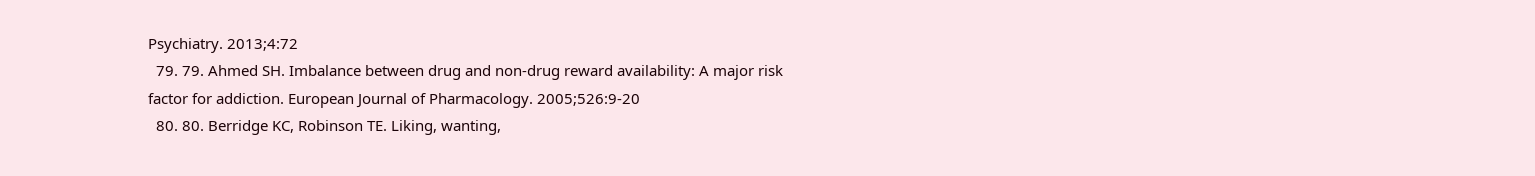Psychiatry. 2013;4:72
  79. 79. Ahmed SH. Imbalance between drug and non-drug reward availability: A major risk factor for addiction. European Journal of Pharmacology. 2005;526:9-20
  80. 80. Berridge KC, Robinson TE. Liking, wanting,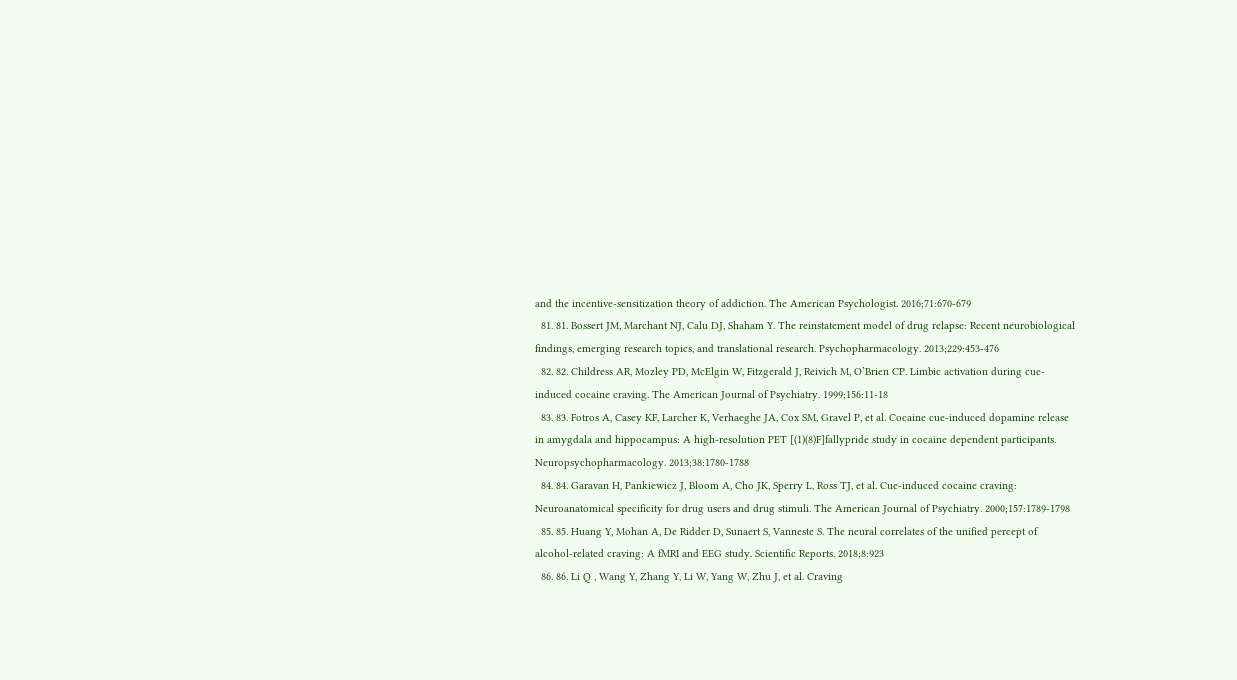and the incentive-sensitization theory of addiction. The American Psychologist. 2016;71:670-679
  81. 81. Bossert JM, Marchant NJ, Calu DJ, Shaham Y. The reinstatement model of drug relapse: Recent neurobiological findings, emerging research topics, and translational research. Psychopharmacology. 2013;229:453-476
  82. 82. Childress AR, Mozley PD, McElgin W, Fitzgerald J, Reivich M, O’Brien CP. Limbic activation during cue-induced cocaine craving. The American Journal of Psychiatry. 1999;156:11-18
  83. 83. Fotros A, Casey KF, Larcher K, Verhaeghe JA, Cox SM, Gravel P, et al. Cocaine cue-induced dopamine release in amygdala and hippocampus: A high-resolution PET [(1)(8)F]fallypride study in cocaine dependent participants. Neuropsychopharmacology. 2013;38:1780-1788
  84. 84. Garavan H, Pankiewicz J, Bloom A, Cho JK, Sperry L, Ross TJ, et al. Cue-induced cocaine craving: Neuroanatomical specificity for drug users and drug stimuli. The American Journal of Psychiatry. 2000;157:1789-1798
  85. 85. Huang Y, Mohan A, De Ridder D, Sunaert S, Vanneste S. The neural correlates of the unified percept of alcohol-related craving: A fMRI and EEG study. Scientific Reports. 2018;8:923
  86. 86. Li Q , Wang Y, Zhang Y, Li W, Yang W, Zhu J, et al. Craving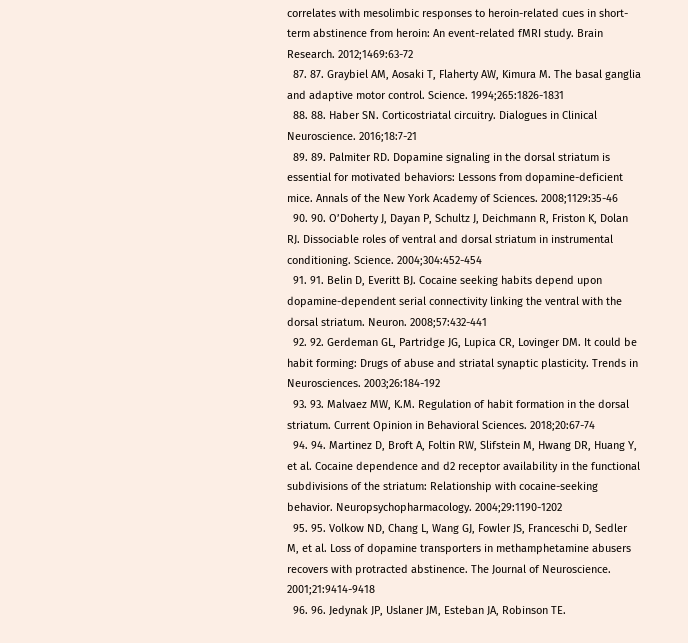correlates with mesolimbic responses to heroin-related cues in short-term abstinence from heroin: An event-related fMRI study. Brain Research. 2012;1469:63-72
  87. 87. Graybiel AM, Aosaki T, Flaherty AW, Kimura M. The basal ganglia and adaptive motor control. Science. 1994;265:1826-1831
  88. 88. Haber SN. Corticostriatal circuitry. Dialogues in Clinical Neuroscience. 2016;18:7-21
  89. 89. Palmiter RD. Dopamine signaling in the dorsal striatum is essential for motivated behaviors: Lessons from dopamine-deficient mice. Annals of the New York Academy of Sciences. 2008;1129:35-46
  90. 90. O’Doherty J, Dayan P, Schultz J, Deichmann R, Friston K, Dolan RJ. Dissociable roles of ventral and dorsal striatum in instrumental conditioning. Science. 2004;304:452-454
  91. 91. Belin D, Everitt BJ. Cocaine seeking habits depend upon dopamine-dependent serial connectivity linking the ventral with the dorsal striatum. Neuron. 2008;57:432-441
  92. 92. Gerdeman GL, Partridge JG, Lupica CR, Lovinger DM. It could be habit forming: Drugs of abuse and striatal synaptic plasticity. Trends in Neurosciences. 2003;26:184-192
  93. 93. Malvaez MW, K.M. Regulation of habit formation in the dorsal striatum. Current Opinion in Behavioral Sciences. 2018;20:67-74
  94. 94. Martinez D, Broft A, Foltin RW, Slifstein M, Hwang DR, Huang Y, et al. Cocaine dependence and d2 receptor availability in the functional subdivisions of the striatum: Relationship with cocaine-seeking behavior. Neuropsychopharmacology. 2004;29:1190-1202
  95. 95. Volkow ND, Chang L, Wang GJ, Fowler JS, Franceschi D, Sedler M, et al. Loss of dopamine transporters in methamphetamine abusers recovers with protracted abstinence. The Journal of Neuroscience. 2001;21:9414-9418
  96. 96. Jedynak JP, Uslaner JM, Esteban JA, Robinson TE.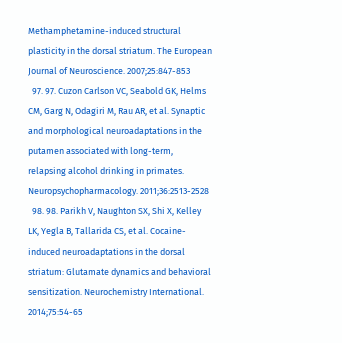Methamphetamine-induced structural plasticity in the dorsal striatum. The European Journal of Neuroscience. 2007;25:847-853
  97. 97. Cuzon Carlson VC, Seabold GK, Helms CM, Garg N, Odagiri M, Rau AR, et al. Synaptic and morphological neuroadaptations in the putamen associated with long-term, relapsing alcohol drinking in primates. Neuropsychopharmacology. 2011;36:2513-2528
  98. 98. Parikh V, Naughton SX, Shi X, Kelley LK, Yegla B, Tallarida CS, et al. Cocaine-induced neuroadaptations in the dorsal striatum: Glutamate dynamics and behavioral sensitization. Neurochemistry International. 2014;75:54-65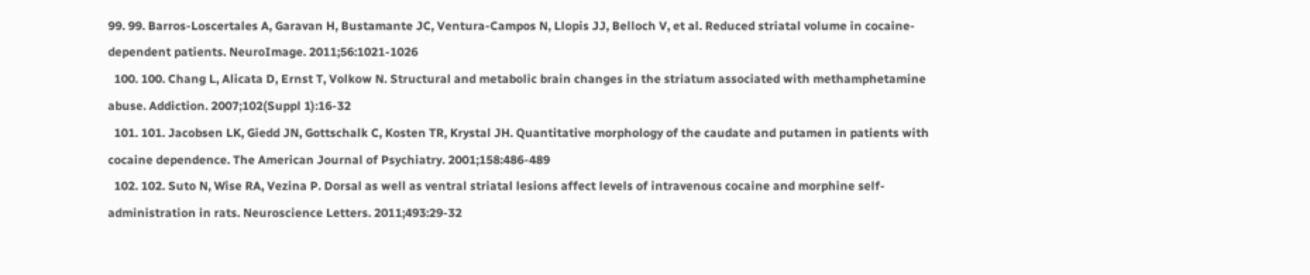99. 99. Barros-Loscertales A, Garavan H, Bustamante JC, Ventura-Campos N, Llopis JJ, Belloch V, et al. Reduced striatal volume in cocaine-dependent patients. NeuroImage. 2011;56:1021-1026
  100. 100. Chang L, Alicata D, Ernst T, Volkow N. Structural and metabolic brain changes in the striatum associated with methamphetamine abuse. Addiction. 2007;102(Suppl 1):16-32
  101. 101. Jacobsen LK, Giedd JN, Gottschalk C, Kosten TR, Krystal JH. Quantitative morphology of the caudate and putamen in patients with cocaine dependence. The American Journal of Psychiatry. 2001;158:486-489
  102. 102. Suto N, Wise RA, Vezina P. Dorsal as well as ventral striatal lesions affect levels of intravenous cocaine and morphine self-administration in rats. Neuroscience Letters. 2011;493:29-32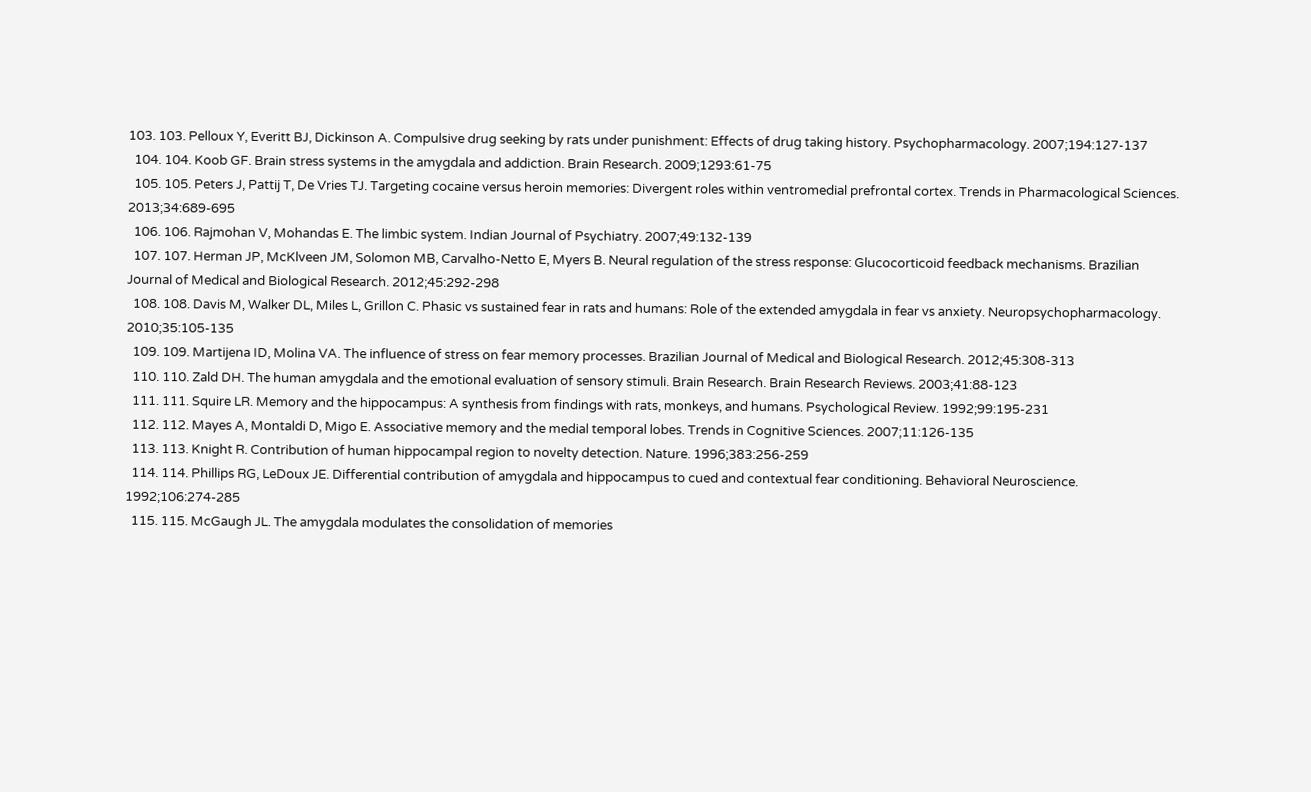103. 103. Pelloux Y, Everitt BJ, Dickinson A. Compulsive drug seeking by rats under punishment: Effects of drug taking history. Psychopharmacology. 2007;194:127-137
  104. 104. Koob GF. Brain stress systems in the amygdala and addiction. Brain Research. 2009;1293:61-75
  105. 105. Peters J, Pattij T, De Vries TJ. Targeting cocaine versus heroin memories: Divergent roles within ventromedial prefrontal cortex. Trends in Pharmacological Sciences. 2013;34:689-695
  106. 106. Rajmohan V, Mohandas E. The limbic system. Indian Journal of Psychiatry. 2007;49:132-139
  107. 107. Herman JP, McKlveen JM, Solomon MB, Carvalho-Netto E, Myers B. Neural regulation of the stress response: Glucocorticoid feedback mechanisms. Brazilian Journal of Medical and Biological Research. 2012;45:292-298
  108. 108. Davis M, Walker DL, Miles L, Grillon C. Phasic vs sustained fear in rats and humans: Role of the extended amygdala in fear vs anxiety. Neuropsychopharmacology. 2010;35:105-135
  109. 109. Martijena ID, Molina VA. The influence of stress on fear memory processes. Brazilian Journal of Medical and Biological Research. 2012;45:308-313
  110. 110. Zald DH. The human amygdala and the emotional evaluation of sensory stimuli. Brain Research. Brain Research Reviews. 2003;41:88-123
  111. 111. Squire LR. Memory and the hippocampus: A synthesis from findings with rats, monkeys, and humans. Psychological Review. 1992;99:195-231
  112. 112. Mayes A, Montaldi D, Migo E. Associative memory and the medial temporal lobes. Trends in Cognitive Sciences. 2007;11:126-135
  113. 113. Knight R. Contribution of human hippocampal region to novelty detection. Nature. 1996;383:256-259
  114. 114. Phillips RG, LeDoux JE. Differential contribution of amygdala and hippocampus to cued and contextual fear conditioning. Behavioral Neuroscience. 1992;106:274-285
  115. 115. McGaugh JL. The amygdala modulates the consolidation of memories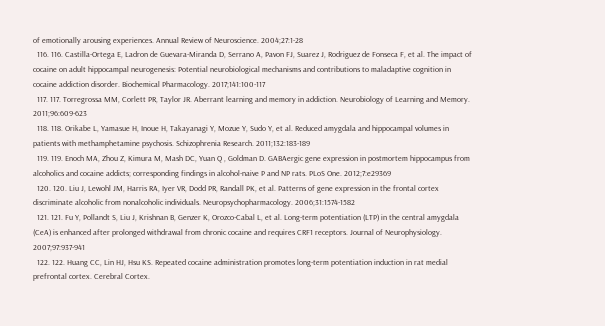of emotionally arousing experiences. Annual Review of Neuroscience. 2004;27:1-28
  116. 116. Castilla-Ortega E, Ladron de Guevara-Miranda D, Serrano A, Pavon FJ, Suarez J, Rodriguez de Fonseca F, et al. The impact of cocaine on adult hippocampal neurogenesis: Potential neurobiological mechanisms and contributions to maladaptive cognition in cocaine addiction disorder. Biochemical Pharmacology. 2017;141:100-117
  117. 117. Torregrossa MM, Corlett PR, Taylor JR. Aberrant learning and memory in addiction. Neurobiology of Learning and Memory. 2011;96:609-623
  118. 118. Orikabe L, Yamasue H, Inoue H, Takayanagi Y, Mozue Y, Sudo Y, et al. Reduced amygdala and hippocampal volumes in patients with methamphetamine psychosis. Schizophrenia Research. 2011;132:183-189
  119. 119. Enoch MA, Zhou Z, Kimura M, Mash DC, Yuan Q , Goldman D. GABAergic gene expression in postmortem hippocampus from alcoholics and cocaine addicts; corresponding findings in alcohol-naive P and NP rats. PLoS One. 2012;7:e29369
  120. 120. Liu J, Lewohl JM, Harris RA, Iyer VR, Dodd PR, Randall PK, et al. Patterns of gene expression in the frontal cortex discriminate alcoholic from nonalcoholic individuals. Neuropsychopharmacology. 2006;31:1574-1582
  121. 121. Fu Y, Pollandt S, Liu J, Krishnan B, Genzer K, Orozco-Cabal L, et al. Long-term potentiation (LTP) in the central amygdala (CeA) is enhanced after prolonged withdrawal from chronic cocaine and requires CRF1 receptors. Journal of Neurophysiology. 2007;97:937-941
  122. 122. Huang CC, Lin HJ, Hsu KS. Repeated cocaine administration promotes long-term potentiation induction in rat medial prefrontal cortex. Cerebral Cortex.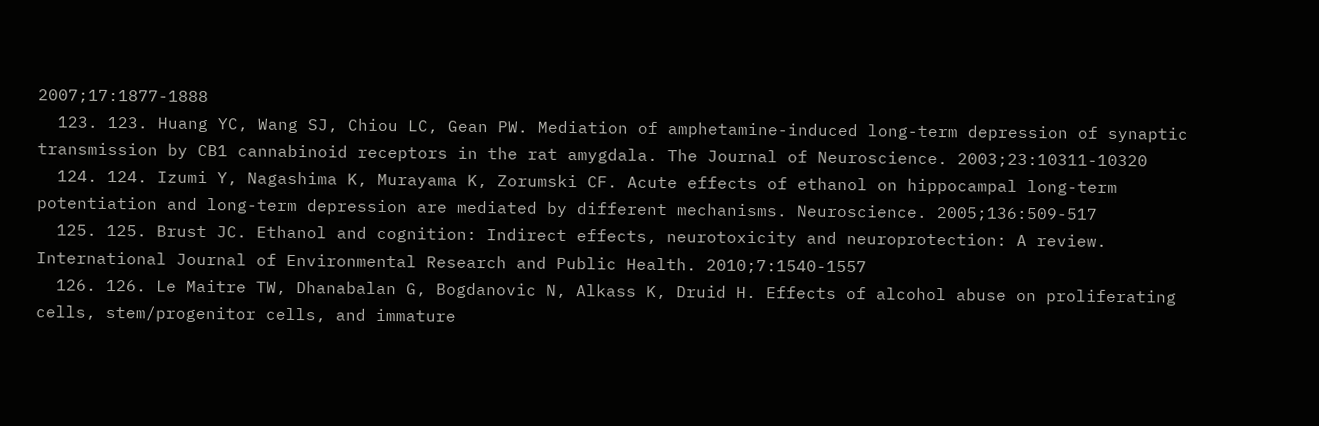2007;17:1877-1888
  123. 123. Huang YC, Wang SJ, Chiou LC, Gean PW. Mediation of amphetamine-induced long-term depression of synaptic transmission by CB1 cannabinoid receptors in the rat amygdala. The Journal of Neuroscience. 2003;23:10311-10320
  124. 124. Izumi Y, Nagashima K, Murayama K, Zorumski CF. Acute effects of ethanol on hippocampal long-term potentiation and long-term depression are mediated by different mechanisms. Neuroscience. 2005;136:509-517
  125. 125. Brust JC. Ethanol and cognition: Indirect effects, neurotoxicity and neuroprotection: A review. International Journal of Environmental Research and Public Health. 2010;7:1540-1557
  126. 126. Le Maitre TW, Dhanabalan G, Bogdanovic N, Alkass K, Druid H. Effects of alcohol abuse on proliferating cells, stem/progenitor cells, and immature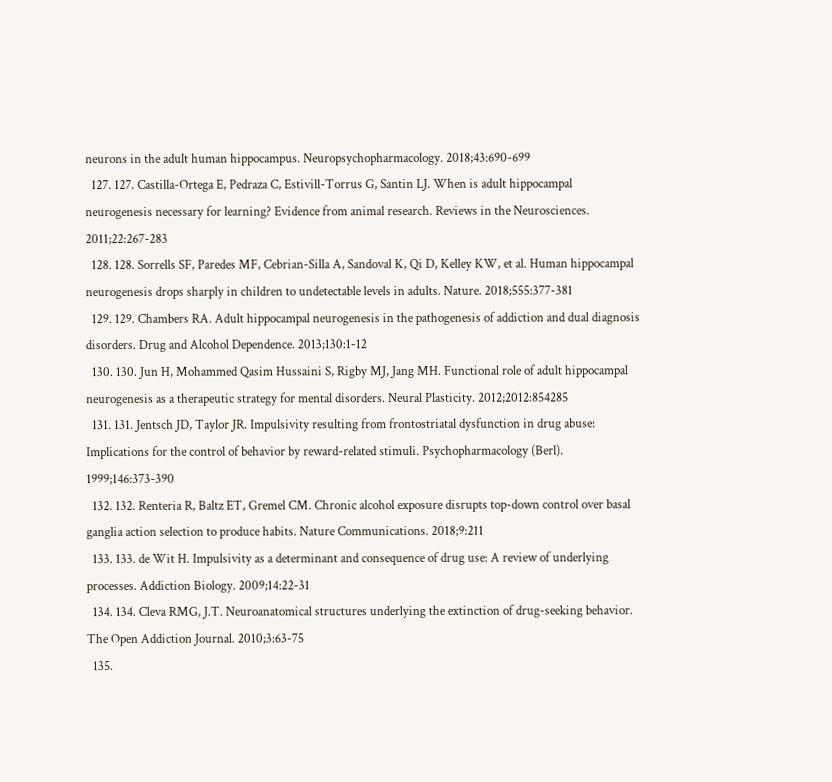neurons in the adult human hippocampus. Neuropsychopharmacology. 2018;43:690-699
  127. 127. Castilla-Ortega E, Pedraza C, Estivill-Torrus G, Santin LJ. When is adult hippocampal neurogenesis necessary for learning? Evidence from animal research. Reviews in the Neurosciences. 2011;22:267-283
  128. 128. Sorrells SF, Paredes MF, Cebrian-Silla A, Sandoval K, Qi D, Kelley KW, et al. Human hippocampal neurogenesis drops sharply in children to undetectable levels in adults. Nature. 2018;555:377-381
  129. 129. Chambers RA. Adult hippocampal neurogenesis in the pathogenesis of addiction and dual diagnosis disorders. Drug and Alcohol Dependence. 2013;130:1-12
  130. 130. Jun H, Mohammed Qasim Hussaini S, Rigby MJ, Jang MH. Functional role of adult hippocampal neurogenesis as a therapeutic strategy for mental disorders. Neural Plasticity. 2012;2012:854285
  131. 131. Jentsch JD, Taylor JR. Impulsivity resulting from frontostriatal dysfunction in drug abuse: Implications for the control of behavior by reward-related stimuli. Psychopharmacology (Berl). 1999;146:373-390
  132. 132. Renteria R, Baltz ET, Gremel CM. Chronic alcohol exposure disrupts top-down control over basal ganglia action selection to produce habits. Nature Communications. 2018;9:211
  133. 133. de Wit H. Impulsivity as a determinant and consequence of drug use: A review of underlying processes. Addiction Biology. 2009;14:22-31
  134. 134. Cleva RMG, J.T. Neuroanatomical structures underlying the extinction of drug-seeking behavior. The Open Addiction Journal. 2010;3:63-75
  135.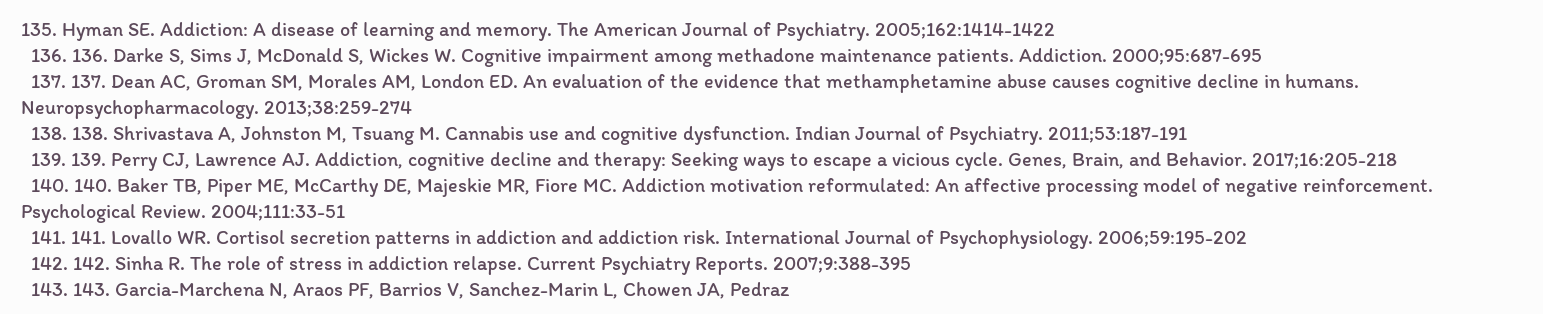135. Hyman SE. Addiction: A disease of learning and memory. The American Journal of Psychiatry. 2005;162:1414-1422
  136. 136. Darke S, Sims J, McDonald S, Wickes W. Cognitive impairment among methadone maintenance patients. Addiction. 2000;95:687-695
  137. 137. Dean AC, Groman SM, Morales AM, London ED. An evaluation of the evidence that methamphetamine abuse causes cognitive decline in humans. Neuropsychopharmacology. 2013;38:259-274
  138. 138. Shrivastava A, Johnston M, Tsuang M. Cannabis use and cognitive dysfunction. Indian Journal of Psychiatry. 2011;53:187-191
  139. 139. Perry CJ, Lawrence AJ. Addiction, cognitive decline and therapy: Seeking ways to escape a vicious cycle. Genes, Brain, and Behavior. 2017;16:205-218
  140. 140. Baker TB, Piper ME, McCarthy DE, Majeskie MR, Fiore MC. Addiction motivation reformulated: An affective processing model of negative reinforcement. Psychological Review. 2004;111:33-51
  141. 141. Lovallo WR. Cortisol secretion patterns in addiction and addiction risk. International Journal of Psychophysiology. 2006;59:195-202
  142. 142. Sinha R. The role of stress in addiction relapse. Current Psychiatry Reports. 2007;9:388-395
  143. 143. Garcia-Marchena N, Araos PF, Barrios V, Sanchez-Marin L, Chowen JA, Pedraz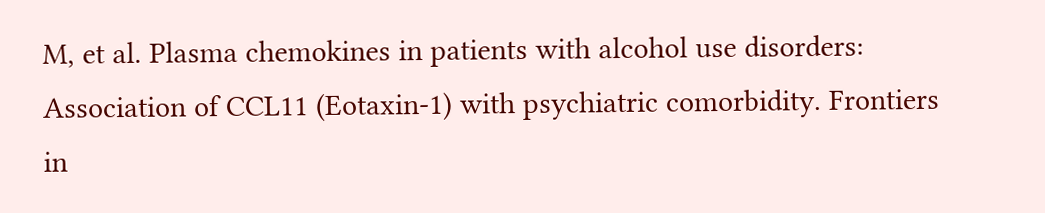M, et al. Plasma chemokines in patients with alcohol use disorders: Association of CCL11 (Eotaxin-1) with psychiatric comorbidity. Frontiers in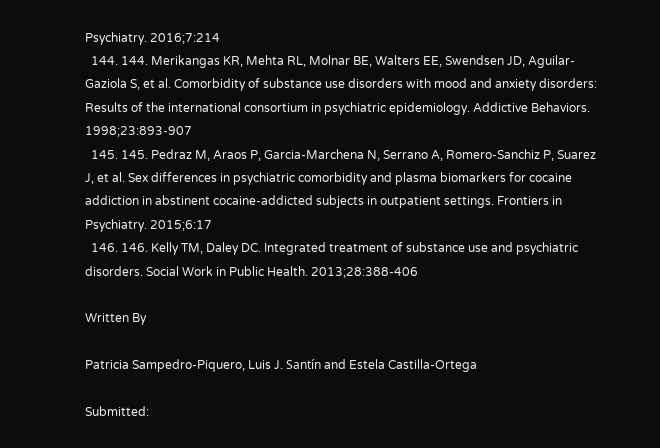Psychiatry. 2016;7:214
  144. 144. Merikangas KR, Mehta RL, Molnar BE, Walters EE, Swendsen JD, Aguilar-Gaziola S, et al. Comorbidity of substance use disorders with mood and anxiety disorders: Results of the international consortium in psychiatric epidemiology. Addictive Behaviors. 1998;23:893-907
  145. 145. Pedraz M, Araos P, Garcia-Marchena N, Serrano A, Romero-Sanchiz P, Suarez J, et al. Sex differences in psychiatric comorbidity and plasma biomarkers for cocaine addiction in abstinent cocaine-addicted subjects in outpatient settings. Frontiers in Psychiatry. 2015;6:17
  146. 146. Kelly TM, Daley DC. Integrated treatment of substance use and psychiatric disorders. Social Work in Public Health. 2013;28:388-406

Written By

Patricia Sampedro-Piquero, Luis J. Santín and Estela Castilla-Ortega

Submitted: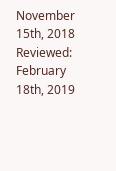November 15th, 2018 Reviewed: February 18th, 2019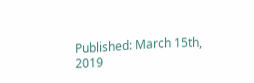Published: March 15th, 2019